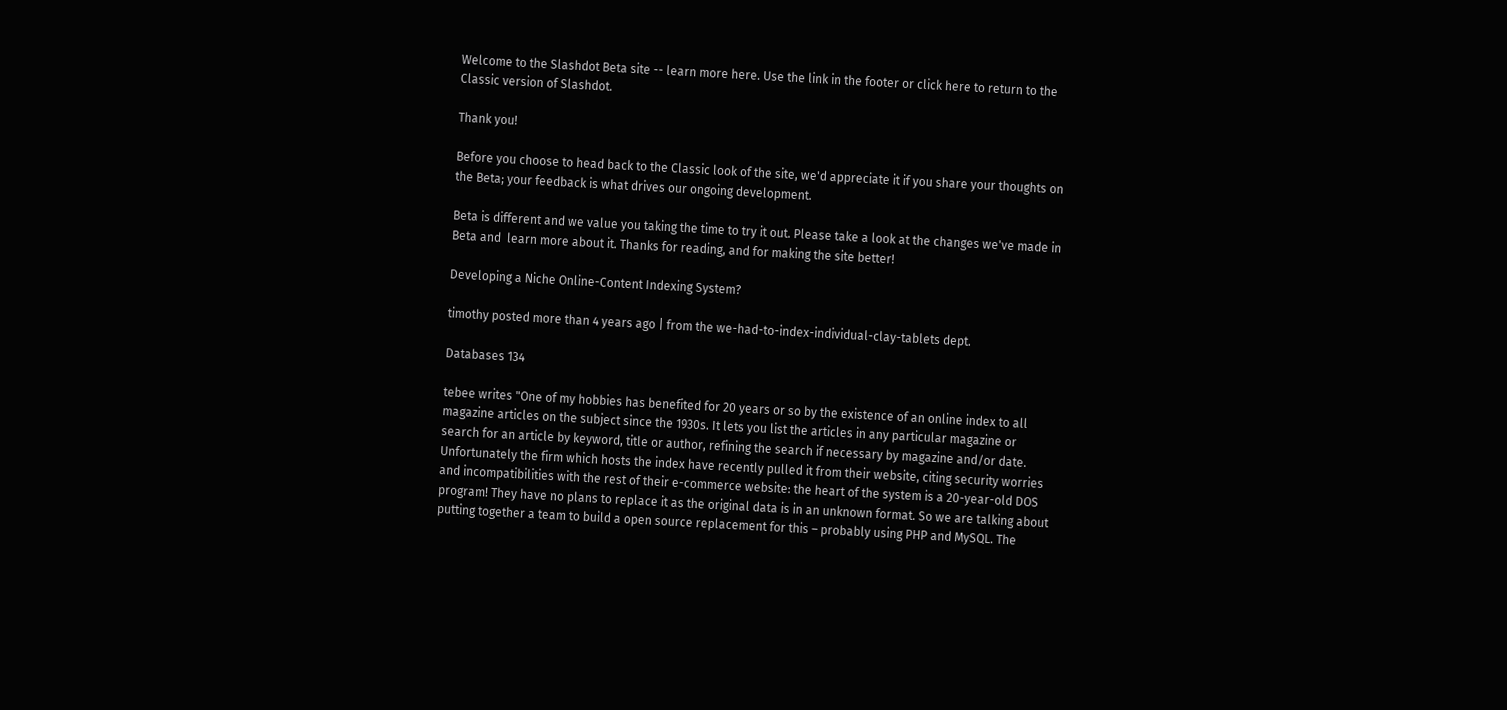Welcome to the Slashdot Beta site -- learn more here. Use the link in the footer or click here to return to the Classic version of Slashdot.

Thank you!

Before you choose to head back to the Classic look of the site, we'd appreciate it if you share your thoughts on the Beta; your feedback is what drives our ongoing development.

Beta is different and we value you taking the time to try it out. Please take a look at the changes we've made in Beta and  learn more about it. Thanks for reading, and for making the site better!

Developing a Niche Online-Content Indexing System?

timothy posted more than 4 years ago | from the we-had-to-index-individual-clay-tablets dept.

Databases 134

tebee writes "One of my hobbies has benefited for 20 years or so by the existence of an online index to all magazine articles on the subject since the 1930s. It lets you list the articles in any particular magazine or search for an article by keyword, title or author, refining the search if necessary by magazine and/or date. Unfortunately the firm which hosts the index have recently pulled it from their website, citing security worries and incompatibilities with the rest of their e-commerce website: the heart of the system is a 20-year-old DOS program! They have no plans to replace it as the original data is in an unknown format. So we are talking about putting together a team to build a open source replacement for this – probably using PHP and MySQL. The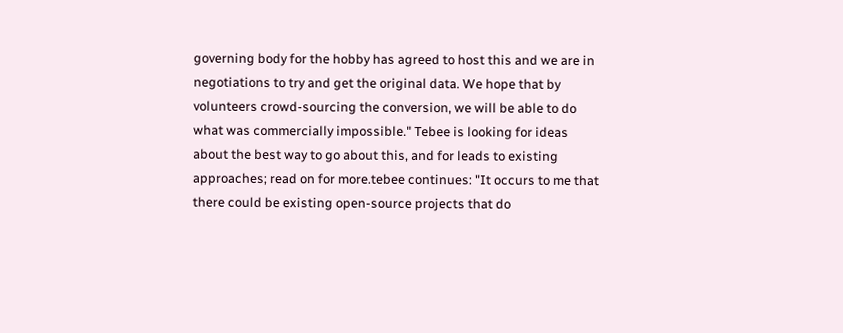governing body for the hobby has agreed to host this and we are in negotiations to try and get the original data. We hope that by volunteers crowd-sourcing the conversion, we will be able to do what was commercially impossible." Tebee is looking for ideas about the best way to go about this, and for leads to existing approaches; read on for more.tebee continues: "It occurs to me that there could be existing open-source projects that do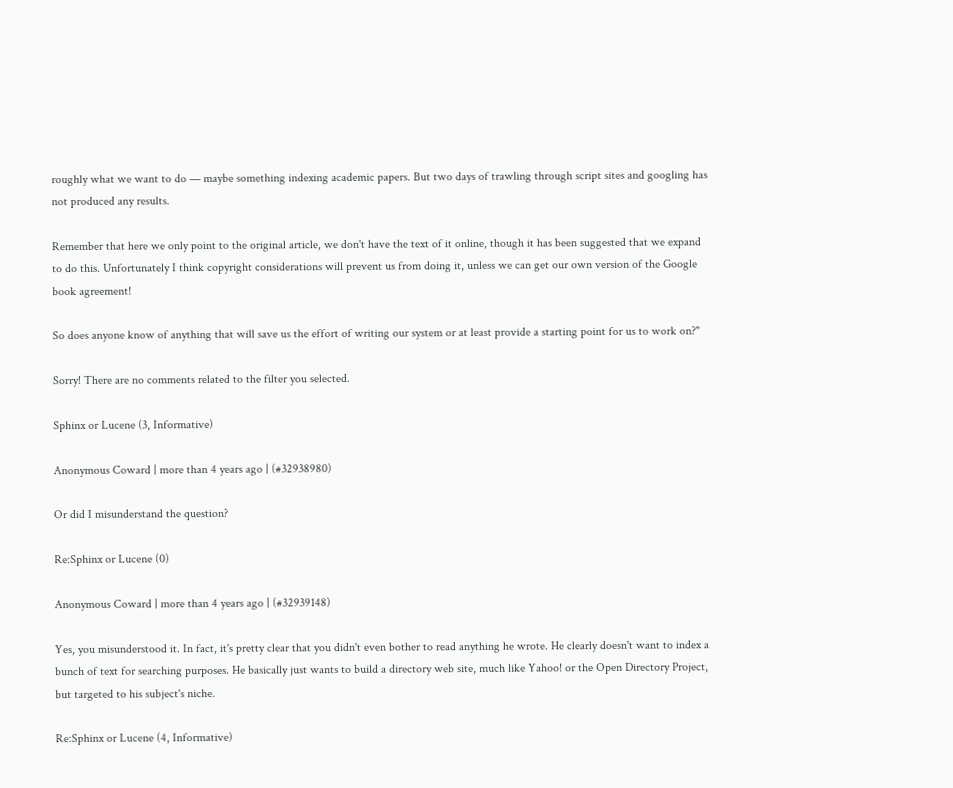roughly what we want to do — maybe something indexing academic papers. But two days of trawling through script sites and googling has not produced any results.

Remember that here we only point to the original article, we don't have the text of it online, though it has been suggested that we expand to do this. Unfortunately I think copyright considerations will prevent us from doing it, unless we can get our own version of the Google book agreement!

So does anyone know of anything that will save us the effort of writing our system or at least provide a starting point for us to work on?"

Sorry! There are no comments related to the filter you selected.

Sphinx or Lucene (3, Informative)

Anonymous Coward | more than 4 years ago | (#32938980)

Or did I misunderstand the question?

Re:Sphinx or Lucene (0)

Anonymous Coward | more than 4 years ago | (#32939148)

Yes, you misunderstood it. In fact, it's pretty clear that you didn't even bother to read anything he wrote. He clearly doesn't want to index a bunch of text for searching purposes. He basically just wants to build a directory web site, much like Yahoo! or the Open Directory Project, but targeted to his subject's niche.

Re:Sphinx or Lucene (4, Informative)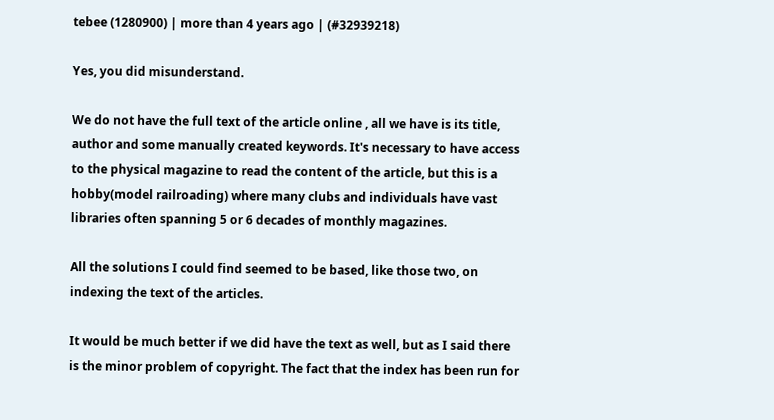tebee (1280900) | more than 4 years ago | (#32939218)

Yes, you did misunderstand.

We do not have the full text of the article online , all we have is its title, author and some manually created keywords. It's necessary to have access to the physical magazine to read the content of the article, but this is a hobby(model railroading) where many clubs and individuals have vast libraries often spanning 5 or 6 decades of monthly magazines.

All the solutions I could find seemed to be based, like those two, on indexing the text of the articles.

It would be much better if we did have the text as well, but as I said there is the minor problem of copyright. The fact that the index has been run for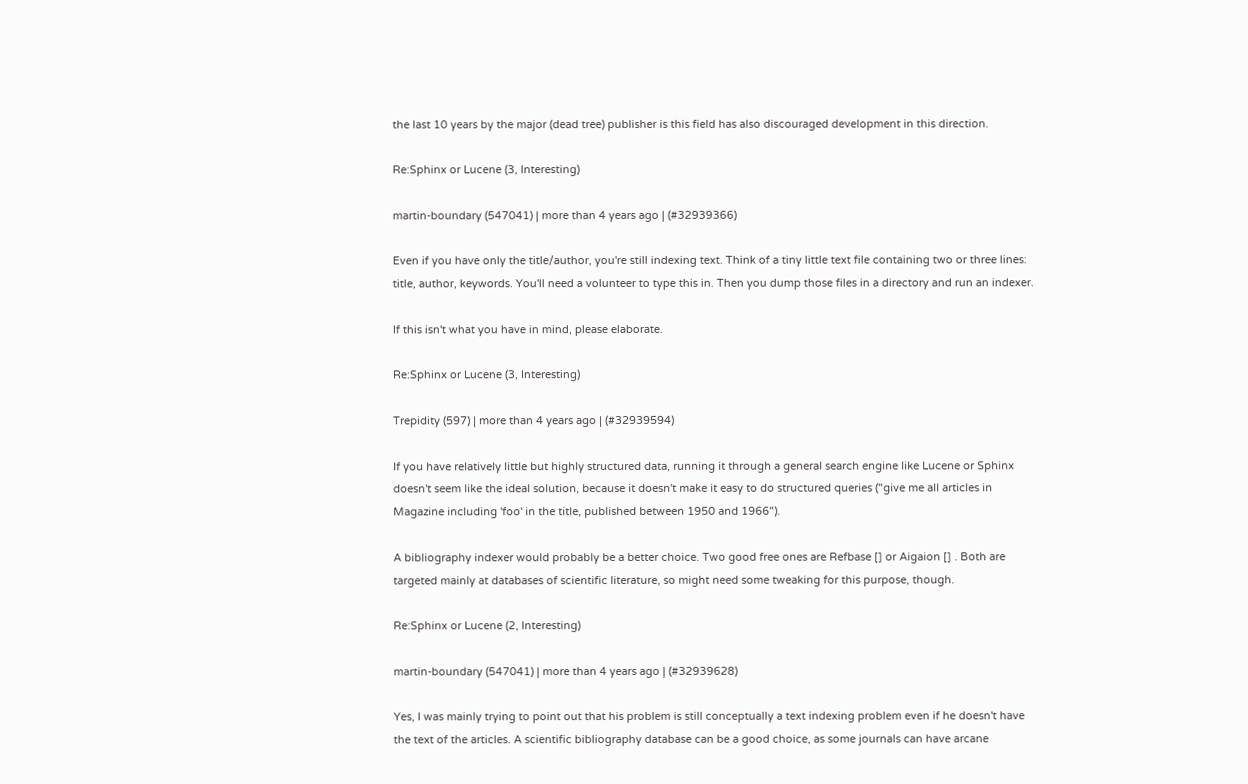the last 10 years by the major (dead tree) publisher is this field has also discouraged development in this direction.

Re:Sphinx or Lucene (3, Interesting)

martin-boundary (547041) | more than 4 years ago | (#32939366)

Even if you have only the title/author, you're still indexing text. Think of a tiny little text file containing two or three lines: title, author, keywords. You'll need a volunteer to type this in. Then you dump those files in a directory and run an indexer.

If this isn't what you have in mind, please elaborate.

Re:Sphinx or Lucene (3, Interesting)

Trepidity (597) | more than 4 years ago | (#32939594)

If you have relatively little but highly structured data, running it through a general search engine like Lucene or Sphinx doesn't seem like the ideal solution, because it doesn't make it easy to do structured queries ("give me all articles in Magazine including 'foo' in the title, published between 1950 and 1966").

A bibliography indexer would probably be a better choice. Two good free ones are Refbase [] or Aigaion [] . Both are targeted mainly at databases of scientific literature, so might need some tweaking for this purpose, though.

Re:Sphinx or Lucene (2, Interesting)

martin-boundary (547041) | more than 4 years ago | (#32939628)

Yes, I was mainly trying to point out that his problem is still conceptually a text indexing problem even if he doesn't have the text of the articles. A scientific bibliography database can be a good choice, as some journals can have arcane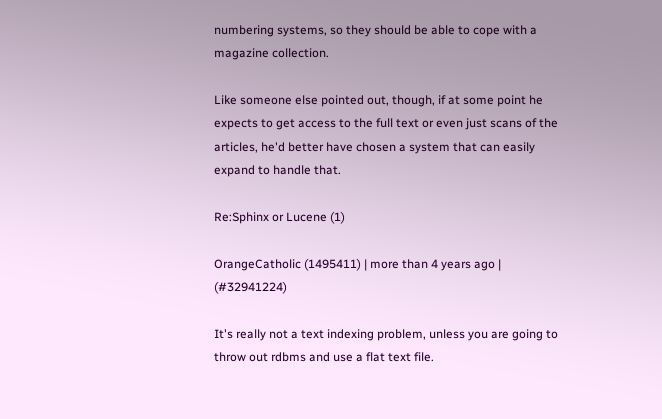numbering systems, so they should be able to cope with a magazine collection.

Like someone else pointed out, though, if at some point he expects to get access to the full text or even just scans of the articles, he'd better have chosen a system that can easily expand to handle that.

Re:Sphinx or Lucene (1)

OrangeCatholic (1495411) | more than 4 years ago | (#32941224)

It's really not a text indexing problem, unless you are going to throw out rdbms and use a flat text file.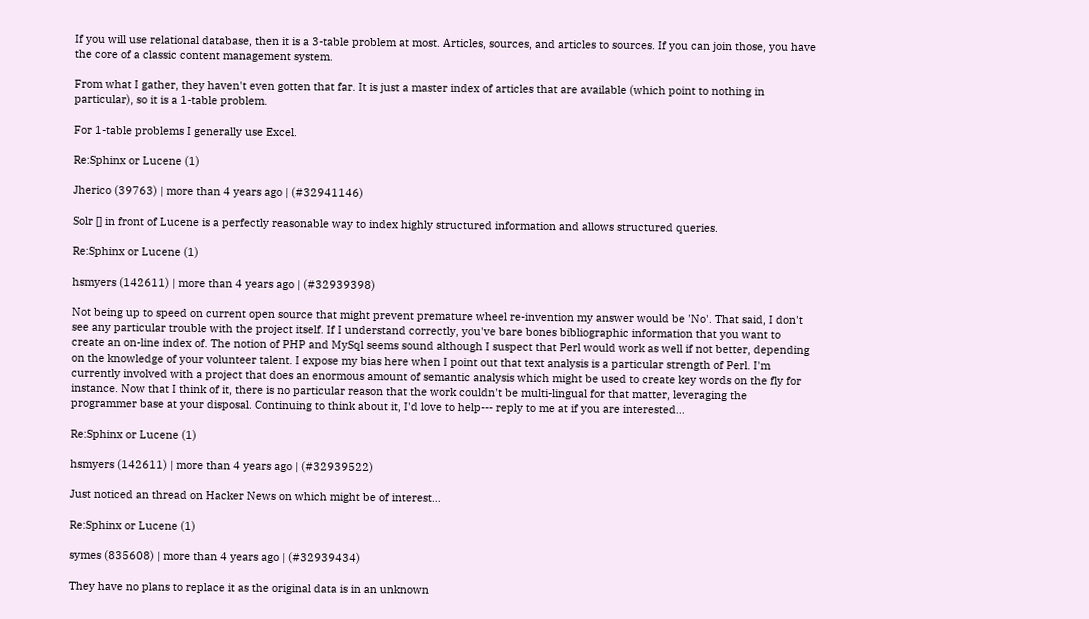If you will use relational database, then it is a 3-table problem at most. Articles, sources, and articles to sources. If you can join those, you have the core of a classic content management system.

From what I gather, they haven't even gotten that far. It is just a master index of articles that are available (which point to nothing in particular), so it is a 1-table problem.

For 1-table problems I generally use Excel.

Re:Sphinx or Lucene (1)

Jherico (39763) | more than 4 years ago | (#32941146)

Solr [] in front of Lucene is a perfectly reasonable way to index highly structured information and allows structured queries.

Re:Sphinx or Lucene (1)

hsmyers (142611) | more than 4 years ago | (#32939398)

Not being up to speed on current open source that might prevent premature wheel re-invention my answer would be 'No'. That said, I don't see any particular trouble with the project itself. If I understand correctly, you've bare bones bibliographic information that you want to create an on-line index of. The notion of PHP and MySql seems sound although I suspect that Perl would work as well if not better, depending on the knowledge of your volunteer talent. I expose my bias here when I point out that text analysis is a particular strength of Perl. I'm currently involved with a project that does an enormous amount of semantic analysis which might be used to create key words on the fly for instance. Now that I think of it, there is no particular reason that the work couldn't be multi-lingual for that matter, leveraging the programmer base at your disposal. Continuing to think about it, I'd love to help--- reply to me at if you are interested...

Re:Sphinx or Lucene (1)

hsmyers (142611) | more than 4 years ago | (#32939522)

Just noticed an thread on Hacker News on which might be of interest...

Re:Sphinx or Lucene (1)

symes (835608) | more than 4 years ago | (#32939434)

They have no plans to replace it as the original data is in an unknown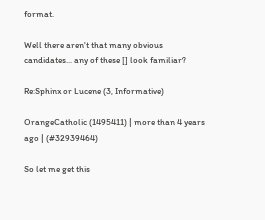format.

Well there aren't that many obvious candidates... any of these [] look familiar?

Re:Sphinx or Lucene (3, Informative)

OrangeCatholic (1495411) | more than 4 years ago | (#32939464)

So let me get this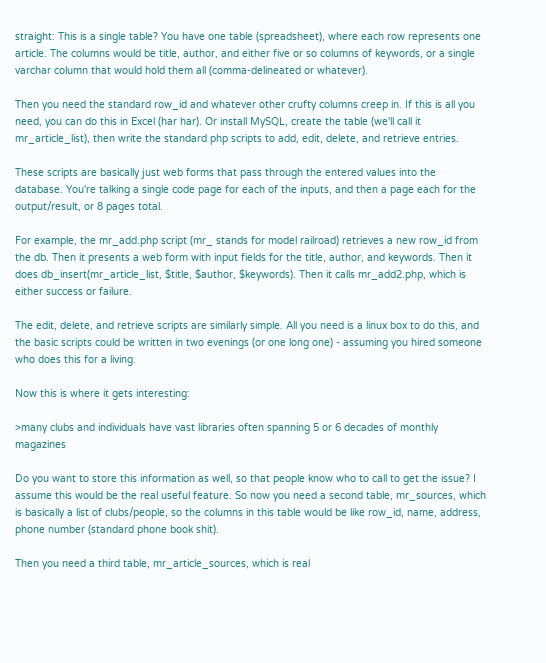straight: This is a single table? You have one table (spreadsheet), where each row represents one article. The columns would be title, author, and either five or so columns of keywords, or a single varchar column that would hold them all (comma-delineated or whatever).

Then you need the standard row_id and whatever other crufty columns creep in. If this is all you need, you can do this in Excel (har har). Or install MySQL, create the table (we'll call it mr_article_list), then write the standard php scripts to add, edit, delete, and retrieve entries.

These scripts are basically just web forms that pass through the entered values into the database. You're talking a single code page for each of the inputs, and then a page each for the output/result, or 8 pages total.

For example, the mr_add.php script (mr_ stands for model railroad) retrieves a new row_id from the db. Then it presents a web form with input fields for the title, author, and keywords. Then it does db_insert(mr_article_list, $title, $author, $keywords). Then it calls mr_add2.php, which is either success or failure.

The edit, delete, and retrieve scripts are similarly simple. All you need is a linux box to do this, and the basic scripts could be written in two evenings (or one long one) - assuming you hired someone who does this for a living.

Now this is where it gets interesting:

>many clubs and individuals have vast libraries often spanning 5 or 6 decades of monthly magazines

Do you want to store this information as well, so that people know who to call to get the issue? I assume this would be the real useful feature. So now you need a second table, mr_sources, which is basically a list of clubs/people, so the columns in this table would be like row_id, name, address, phone number (standard phone book shit).

Then you need a third table, mr_article_sources, which is real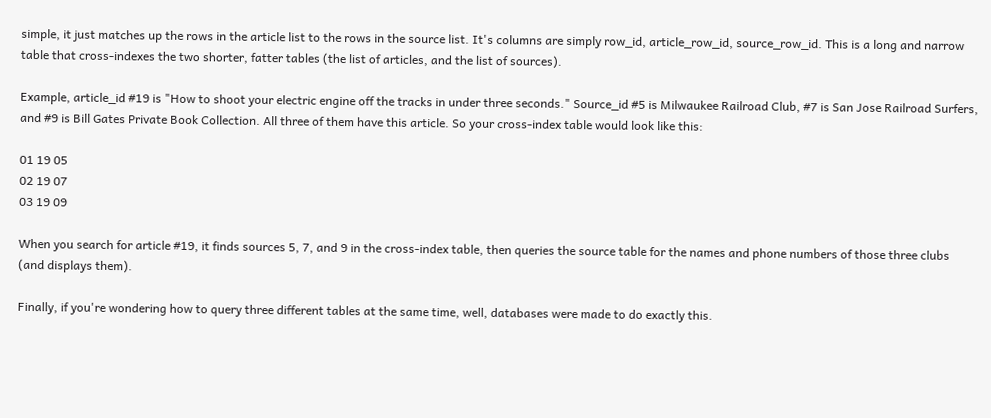simple, it just matches up the rows in the article list to the rows in the source list. It's columns are simply row_id, article_row_id, source_row_id. This is a long and narrow table that cross-indexes the two shorter, fatter tables (the list of articles, and the list of sources).

Example, article_id #19 is "How to shoot your electric engine off the tracks in under three seconds." Source_id #5 is Milwaukee Railroad Club, #7 is San Jose Railroad Surfers, and #9 is Bill Gates Private Book Collection. All three of them have this article. So your cross-index table would look like this:

01 19 05
02 19 07
03 19 09

When you search for article #19, it finds sources 5, 7, and 9 in the cross-index table, then queries the source table for the names and phone numbers of those three clubs (and displays them).

Finally, if you're wondering how to query three different tables at the same time, well, databases were made to do exactly this.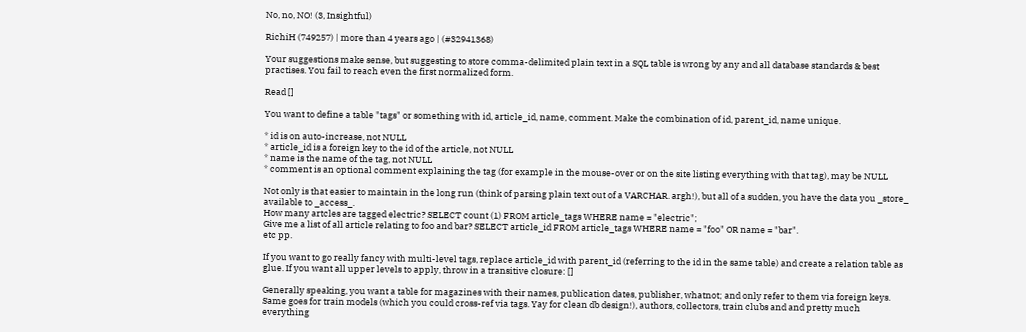No, no, NO! (3, Insightful)

RichiH (749257) | more than 4 years ago | (#32941368)

Your suggestions make sense, but suggesting to store comma-delimited plain text in a SQL table is wrong by any and all database standards & best practises. You fail to reach even the first normalized form.

Read []

You want to define a table "tags" or something with id, article_id, name, comment. Make the combination of id, parent_id, name unique.

* id is on auto-increase, not NULL
* article_id is a foreign key to the id of the article, not NULL
* name is the name of the tag, not NULL
* comment is an optional comment explaining the tag (for example in the mouse-over or on the site listing everything with that tag), may be NULL

Not only is that easier to maintain in the long run (think of parsing plain text out of a VARCHAR. argh!), but all of a sudden, you have the data you _store_ available to _access_.
How many artcles are tagged electric? SELECT count (1) FROM article_tags WHERE name = "electric";
Give me a list of all article relating to foo and bar? SELECT article_id FROM article_tags WHERE name = "foo" OR name = "bar".
etc pp.

If you want to go really fancy with multi-level tags, replace article_id with parent_id (referring to the id in the same table) and create a relation table as glue. If you want all upper levels to apply, throw in a transitive closure: []

Generally speaking, you want a table for magazines with their names, publication dates, publisher, whatnot; and only refer to them via foreign keys. Same goes for train models (which you could cross-ref via tags. Yay for clean db design!), authors, collectors, train clubs and and pretty much everything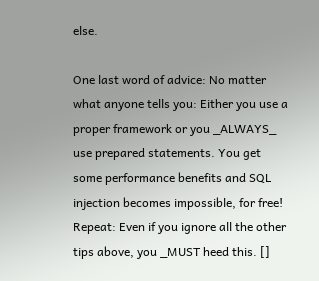else.

One last word of advice: No matter what anyone tells you: Either you use a proper framework or you _ALWAYS_ use prepared statements. You get some performance benefits and SQL injection becomes impossible, for free! Repeat: Even if you ignore all the other tips above, you _MUST heed this. []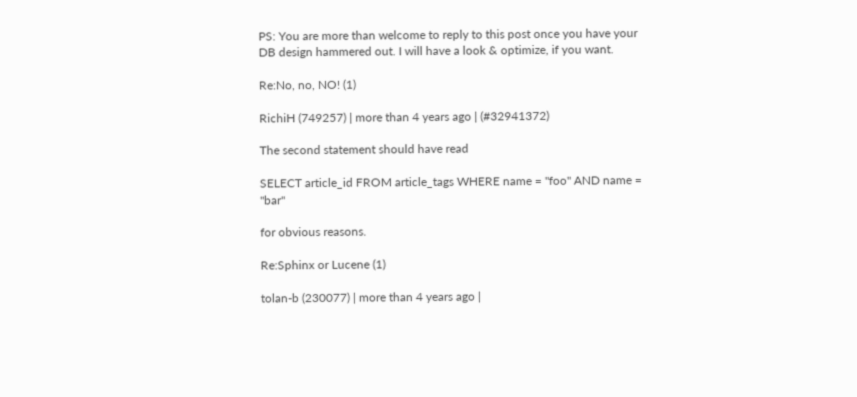PS: You are more than welcome to reply to this post once you have your DB design hammered out. I will have a look & optimize, if you want.

Re:No, no, NO! (1)

RichiH (749257) | more than 4 years ago | (#32941372)

The second statement should have read

SELECT article_id FROM article_tags WHERE name = "foo" AND name = "bar"

for obvious reasons.

Re:Sphinx or Lucene (1)

tolan-b (230077) | more than 4 years ago |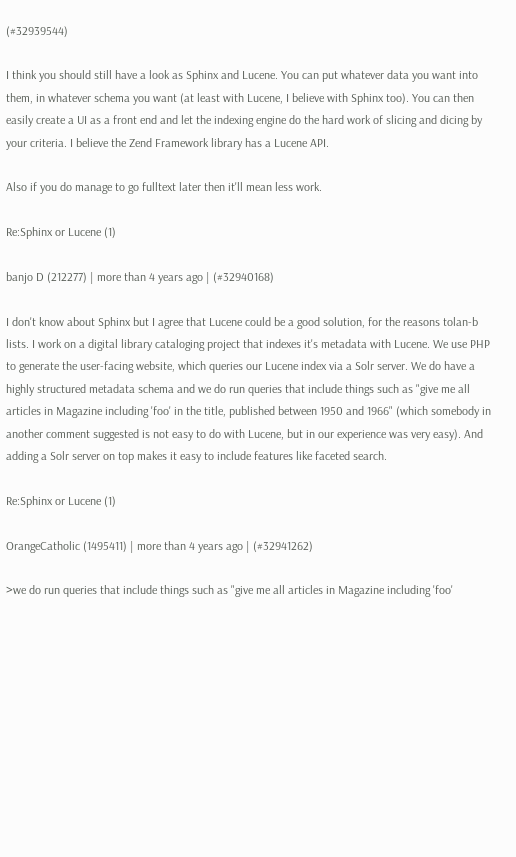(#32939544)

I think you should still have a look as Sphinx and Lucene. You can put whatever data you want into them, in whatever schema you want (at least with Lucene, I believe with Sphinx too). You can then easily create a UI as a front end and let the indexing engine do the hard work of slicing and dicing by your criteria. I believe the Zend Framework library has a Lucene API.

Also if you do manage to go fulltext later then it'll mean less work.

Re:Sphinx or Lucene (1)

banjo D (212277) | more than 4 years ago | (#32940168)

I don't know about Sphinx but I agree that Lucene could be a good solution, for the reasons tolan-b lists. I work on a digital library cataloging project that indexes it's metadata with Lucene. We use PHP to generate the user-facing website, which queries our Lucene index via a Solr server. We do have a highly structured metadata schema and we do run queries that include things such as "give me all articles in Magazine including 'foo' in the title, published between 1950 and 1966" (which somebody in another comment suggested is not easy to do with Lucene, but in our experience was very easy). And adding a Solr server on top makes it easy to include features like faceted search.

Re:Sphinx or Lucene (1)

OrangeCatholic (1495411) | more than 4 years ago | (#32941262)

>we do run queries that include things such as "give me all articles in Magazine including 'foo'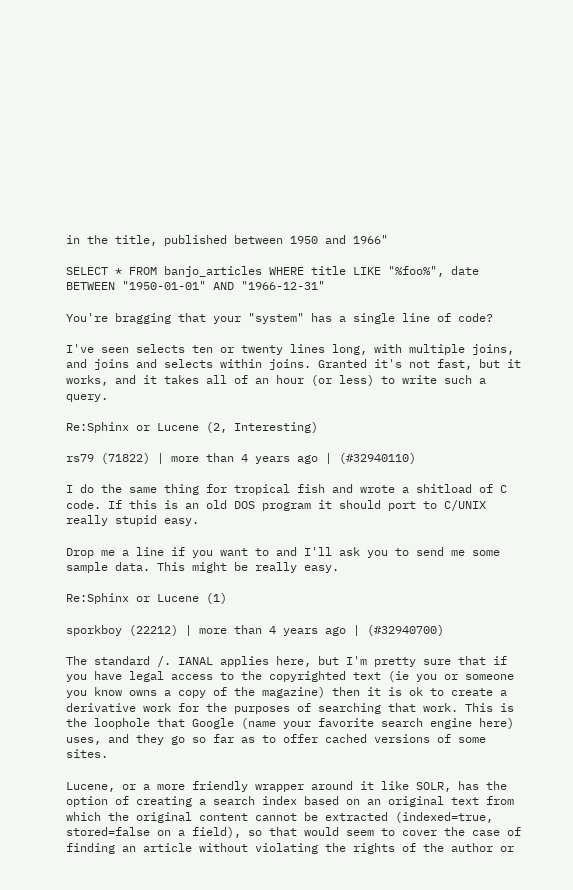in the title, published between 1950 and 1966"

SELECT * FROM banjo_articles WHERE title LIKE "%foo%", date BETWEEN "1950-01-01" AND "1966-12-31"

You're bragging that your "system" has a single line of code?

I've seen selects ten or twenty lines long, with multiple joins, and joins and selects within joins. Granted it's not fast, but it works, and it takes all of an hour (or less) to write such a query.

Re:Sphinx or Lucene (2, Interesting)

rs79 (71822) | more than 4 years ago | (#32940110)

I do the same thing for tropical fish and wrote a shitload of C code. If this is an old DOS program it should port to C/UNIX really stupid easy.

Drop me a line if you want to and I'll ask you to send me some sample data. This might be really easy.

Re:Sphinx or Lucene (1)

sporkboy (22212) | more than 4 years ago | (#32940700)

The standard /. IANAL applies here, but I'm pretty sure that if you have legal access to the copyrighted text (ie you or someone you know owns a copy of the magazine) then it is ok to create a derivative work for the purposes of searching that work. This is the loophole that Google (name your favorite search engine here) uses, and they go so far as to offer cached versions of some sites.

Lucene, or a more friendly wrapper around it like SOLR, has the option of creating a search index based on an original text from which the original content cannot be extracted (indexed=true, stored=false on a field), so that would seem to cover the case of finding an article without violating the rights of the author or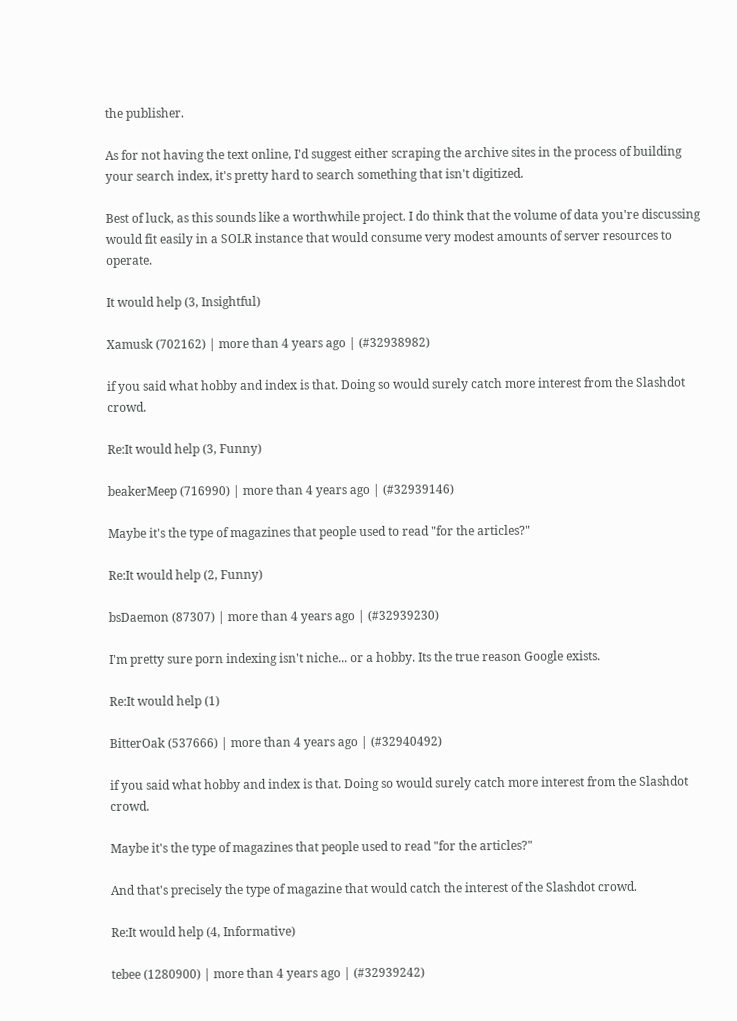the publisher.

As for not having the text online, I'd suggest either scraping the archive sites in the process of building your search index, it's pretty hard to search something that isn't digitized.

Best of luck, as this sounds like a worthwhile project. I do think that the volume of data you're discussing would fit easily in a SOLR instance that would consume very modest amounts of server resources to operate.

It would help (3, Insightful)

Xamusk (702162) | more than 4 years ago | (#32938982)

if you said what hobby and index is that. Doing so would surely catch more interest from the Slashdot crowd.

Re:It would help (3, Funny)

beakerMeep (716990) | more than 4 years ago | (#32939146)

Maybe it's the type of magazines that people used to read "for the articles?"

Re:It would help (2, Funny)

bsDaemon (87307) | more than 4 years ago | (#32939230)

I'm pretty sure porn indexing isn't niche... or a hobby. Its the true reason Google exists.

Re:It would help (1)

BitterOak (537666) | more than 4 years ago | (#32940492)

if you said what hobby and index is that. Doing so would surely catch more interest from the Slashdot crowd.

Maybe it's the type of magazines that people used to read "for the articles?"

And that's precisely the type of magazine that would catch the interest of the Slashdot crowd.

Re:It would help (4, Informative)

tebee (1280900) | more than 4 years ago | (#32939242)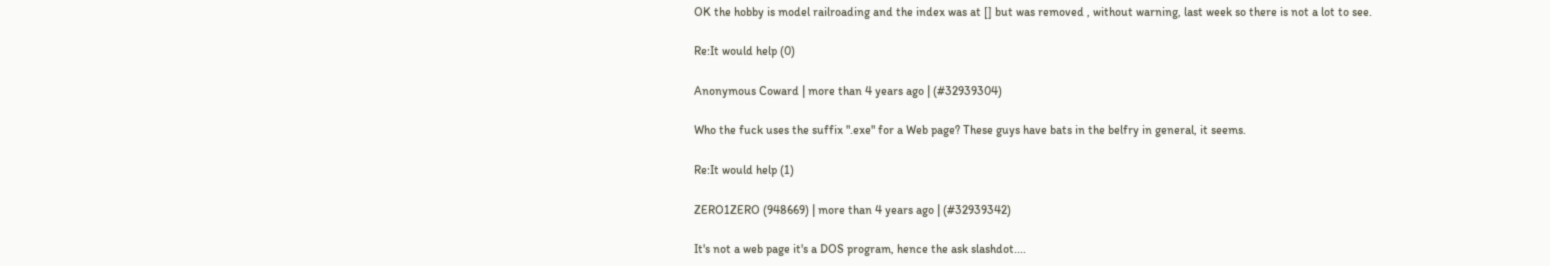OK the hobby is model railroading and the index was at [] but was removed , without warning, last week so there is not a lot to see.

Re:It would help (0)

Anonymous Coward | more than 4 years ago | (#32939304)

Who the fuck uses the suffix ".exe" for a Web page? These guys have bats in the belfry in general, it seems.

Re:It would help (1)

ZERO1ZERO (948669) | more than 4 years ago | (#32939342)

It's not a web page it's a DOS program, hence the ask slashdot....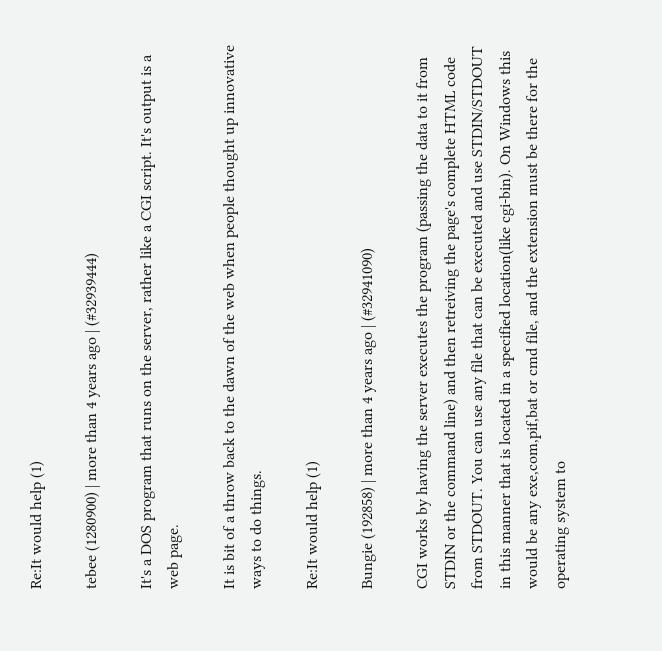Re:It would help (1)

tebee (1280900) | more than 4 years ago | (#32939444)

It's a DOS program that runs on the server, rather like a CGI script. It's output is a web page.

It is bit of a throw back to the dawn of the web when people thought up innovative ways to do things.

Re:It would help (1)

Bungie (192858) | more than 4 years ago | (#32941090)

CGI works by having the server executes the program (passing the data to it from STDIN or the command line) and then retreiving the page's complete HTML code from STDOUT. You can use any file that can be executed and use STDIN/STDOUT in this manner that is located in a specified location(like cgi-bin). On Windows this would be any exe,com,pif,bat or cmd file, and the extension must be there for the operating system to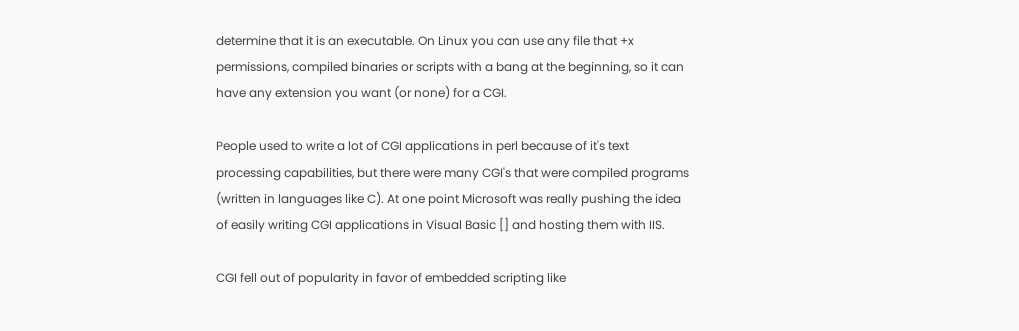determine that it is an executable. On Linux you can use any file that +x permissions, compiled binaries or scripts with a bang at the beginning, so it can have any extension you want (or none) for a CGI.

People used to write a lot of CGI applications in perl because of it's text processing capabilities, but there were many CGI's that were compiled programs (written in languages like C). At one point Microsoft was really pushing the idea of easily writing CGI applications in Visual Basic [] and hosting them with IIS.

CGI fell out of popularity in favor of embedded scripting like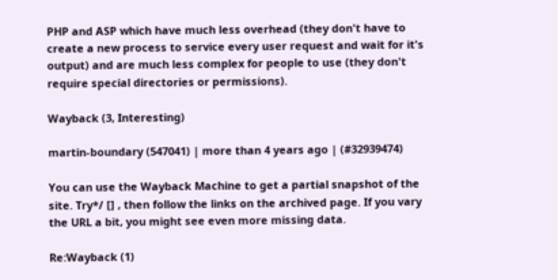PHP and ASP which have much less overhead (they don't have to create a new process to service every user request and wait for it's output) and are much less complex for people to use (they don't require special directories or permissions).

Wayback (3, Interesting)

martin-boundary (547041) | more than 4 years ago | (#32939474)

You can use the Wayback Machine to get a partial snapshot of the site. Try*/ [] , then follow the links on the archived page. If you vary the URL a bit, you might see even more missing data.

Re:Wayback (1)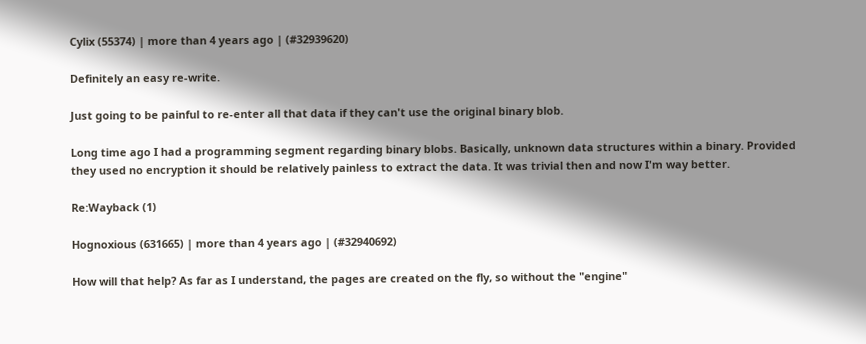Cylix (55374) | more than 4 years ago | (#32939620)

Definitely an easy re-write.

Just going to be painful to re-enter all that data if they can't use the original binary blob.

Long time ago I had a programming segment regarding binary blobs. Basically, unknown data structures within a binary. Provided they used no encryption it should be relatively painless to extract the data. It was trivial then and now I'm way better.

Re:Wayback (1)

Hognoxious (631665) | more than 4 years ago | (#32940692)

How will that help? As far as I understand, the pages are created on the fly, so without the "engine"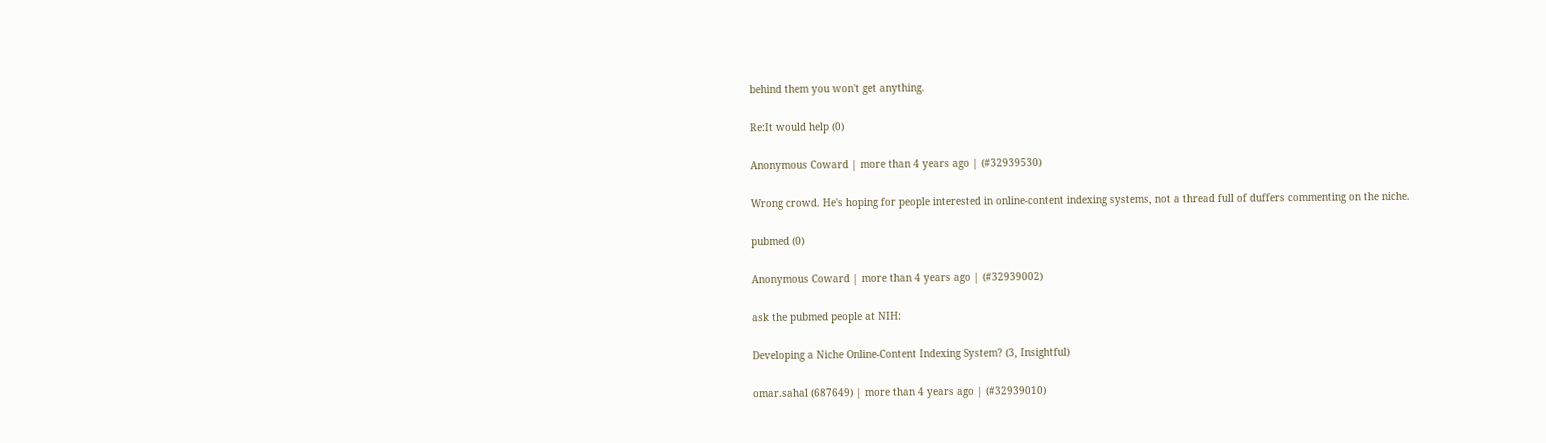behind them you won't get anything.

Re:It would help (0)

Anonymous Coward | more than 4 years ago | (#32939530)

Wrong crowd. He's hoping for people interested in online-content indexing systems, not a thread full of duffers commenting on the niche.

pubmed (0)

Anonymous Coward | more than 4 years ago | (#32939002)

ask the pubmed people at NIH:

Developing a Niche Online-Content Indexing System? (3, Insightful)

omar.sahal (687649) | more than 4 years ago | (#32939010)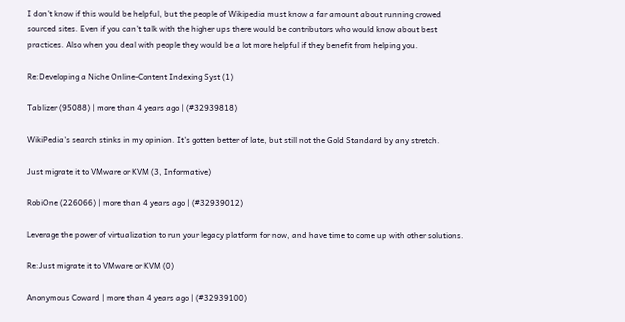I don't know if this would be helpful, but the people of Wikipedia must know a far amount about running crowed sourced sites. Even if you can't talk with the higher ups there would be contributors who would know about best practices. Also when you deal with people they would be a lot more helpful if they benefit from helping you.

Re:Developing a Niche Online-Content Indexing Syst (1)

Tablizer (95088) | more than 4 years ago | (#32939818)

WikiPedia's search stinks in my opinion. It's gotten better of late, but still not the Gold Standard by any stretch.

Just migrate it to VMware or KVM (3, Informative)

RobiOne (226066) | more than 4 years ago | (#32939012)

Leverage the power of virtualization to run your legacy platform for now, and have time to come up with other solutions.

Re:Just migrate it to VMware or KVM (0)

Anonymous Coward | more than 4 years ago | (#32939100)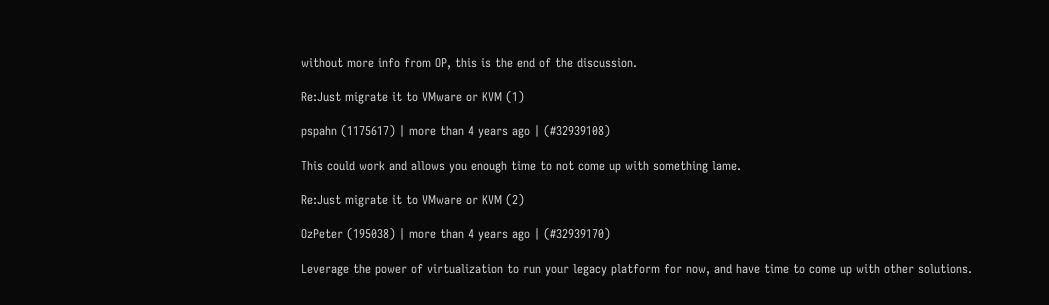without more info from OP, this is the end of the discussion.

Re:Just migrate it to VMware or KVM (1)

pspahn (1175617) | more than 4 years ago | (#32939108)

This could work and allows you enough time to not come up with something lame.

Re:Just migrate it to VMware or KVM (2)

OzPeter (195038) | more than 4 years ago | (#32939170)

Leverage the power of virtualization to run your legacy platform for now, and have time to come up with other solutions.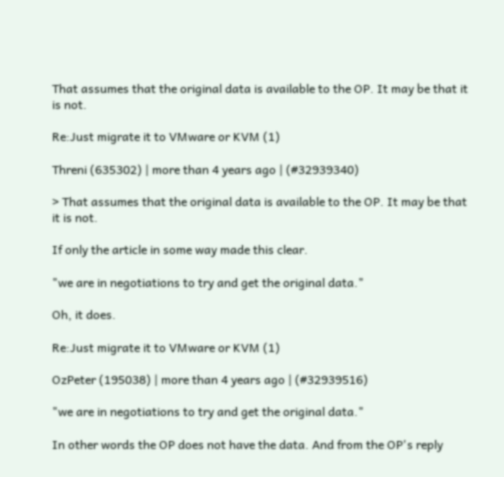That assumes that the original data is available to the OP. It may be that it is not.

Re:Just migrate it to VMware or KVM (1)

Threni (635302) | more than 4 years ago | (#32939340)

> That assumes that the original data is available to the OP. It may be that it is not.

If only the article in some way made this clear.

"we are in negotiations to try and get the original data."

Oh, it does.

Re:Just migrate it to VMware or KVM (1)

OzPeter (195038) | more than 4 years ago | (#32939516)

"we are in negotiations to try and get the original data."

In other words the OP does not have the data. And from the OP's reply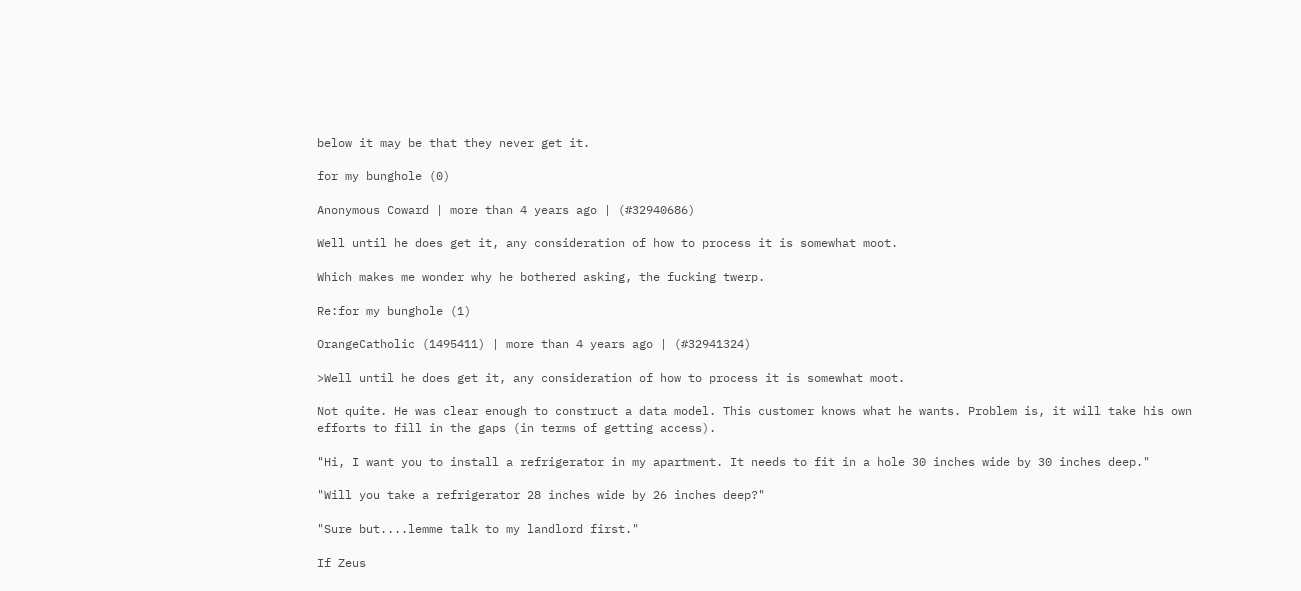below it may be that they never get it.

for my bunghole (0)

Anonymous Coward | more than 4 years ago | (#32940686)

Well until he does get it, any consideration of how to process it is somewhat moot.

Which makes me wonder why he bothered asking, the fucking twerp.

Re:for my bunghole (1)

OrangeCatholic (1495411) | more than 4 years ago | (#32941324)

>Well until he does get it, any consideration of how to process it is somewhat moot.

Not quite. He was clear enough to construct a data model. This customer knows what he wants. Problem is, it will take his own efforts to fill in the gaps (in terms of getting access).

"Hi, I want you to install a refrigerator in my apartment. It needs to fit in a hole 30 inches wide by 30 inches deep."

"Will you take a refrigerator 28 inches wide by 26 inches deep?"

"Sure but....lemme talk to my landlord first."

If Zeus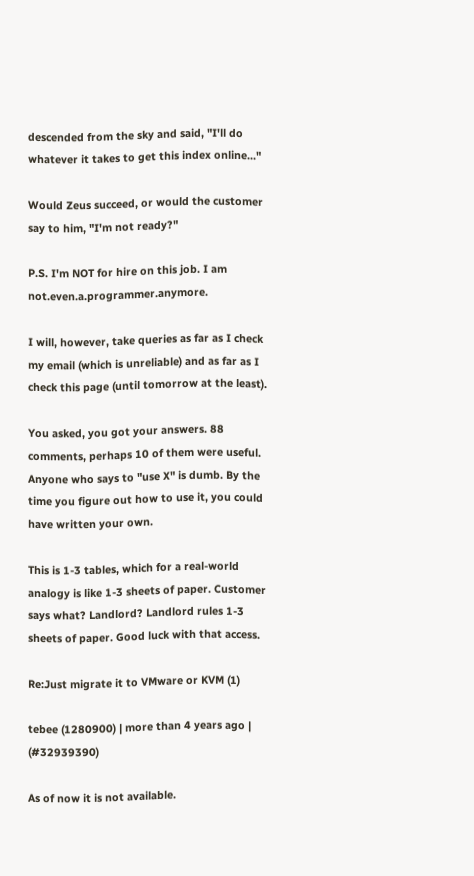descended from the sky and said, "I'll do whatever it takes to get this index online..."

Would Zeus succeed, or would the customer say to him, "I'm not ready?"

P.S. I'm NOT for hire on this job. I am not.even.a.programmer.anymore.

I will, however, take queries as far as I check my email (which is unreliable) and as far as I check this page (until tomorrow at the least).

You asked, you got your answers. 88 comments, perhaps 10 of them were useful. Anyone who says to "use X" is dumb. By the time you figure out how to use it, you could have written your own.

This is 1-3 tables, which for a real-world analogy is like 1-3 sheets of paper. Customer says what? Landlord? Landlord rules 1-3 sheets of paper. Good luck with that access.

Re:Just migrate it to VMware or KVM (1)

tebee (1280900) | more than 4 years ago | (#32939390)

As of now it is not available.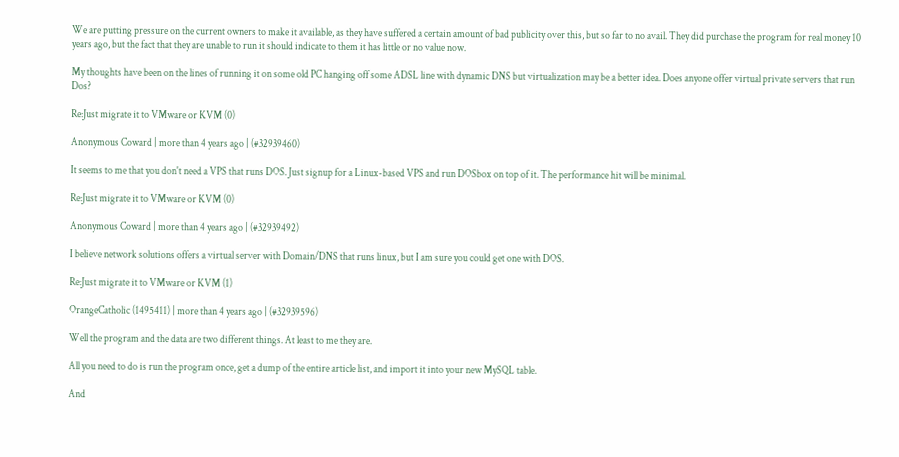We are putting pressure on the current owners to make it available, as they have suffered a certain amount of bad publicity over this, but so far to no avail. They did purchase the program for real money 10 years ago, but the fact that they are unable to run it should indicate to them it has little or no value now.

My thoughts have been on the lines of running it on some old PC hanging off some ADSL line with dynamic DNS but virtualization may be a better idea. Does anyone offer virtual private servers that run Dos?

Re:Just migrate it to VMware or KVM (0)

Anonymous Coward | more than 4 years ago | (#32939460)

It seems to me that you don't need a VPS that runs DOS. Just signup for a Linux-based VPS and run DOSbox on top of it. The performance hit will be minimal.

Re:Just migrate it to VMware or KVM (0)

Anonymous Coward | more than 4 years ago | (#32939492)

I believe network solutions offers a virtual server with Domain/DNS that runs linux, but I am sure you could get one with DOS.

Re:Just migrate it to VMware or KVM (1)

OrangeCatholic (1495411) | more than 4 years ago | (#32939596)

Well the program and the data are two different things. At least to me they are.

All you need to do is run the program once, get a dump of the entire article list, and import it into your new MySQL table.

And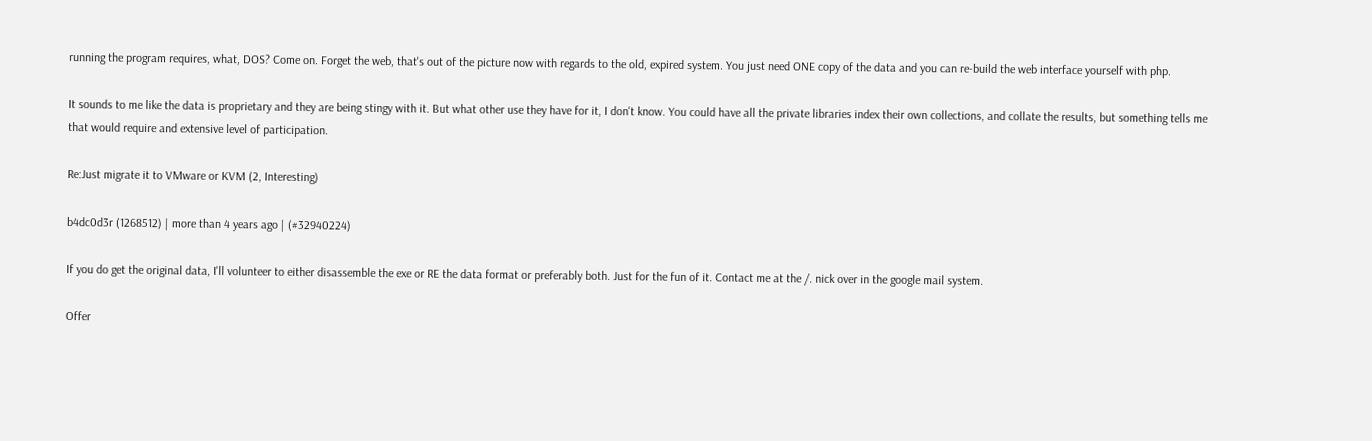running the program requires, what, DOS? Come on. Forget the web, that's out of the picture now with regards to the old, expired system. You just need ONE copy of the data and you can re-build the web interface yourself with php.

It sounds to me like the data is proprietary and they are being stingy with it. But what other use they have for it, I don't know. You could have all the private libraries index their own collections, and collate the results, but something tells me that would require and extensive level of participation.

Re:Just migrate it to VMware or KVM (2, Interesting)

b4dc0d3r (1268512) | more than 4 years ago | (#32940224)

If you do get the original data, I'll volunteer to either disassemble the exe or RE the data format or preferably both. Just for the fun of it. Contact me at the /. nick over in the google mail system.

Offer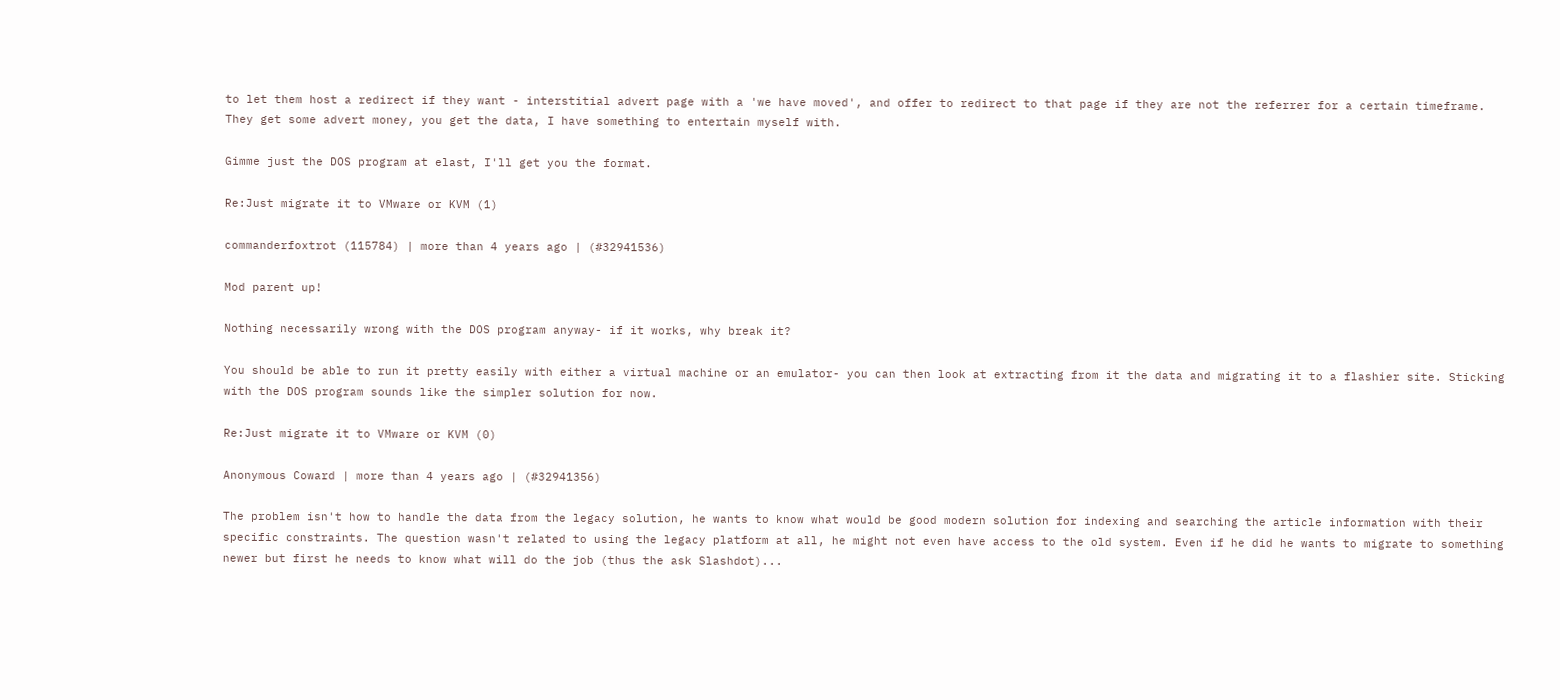to let them host a redirect if they want - interstitial advert page with a 'we have moved', and offer to redirect to that page if they are not the referrer for a certain timeframe. They get some advert money, you get the data, I have something to entertain myself with.

Gimme just the DOS program at elast, I'll get you the format.

Re:Just migrate it to VMware or KVM (1)

commanderfoxtrot (115784) | more than 4 years ago | (#32941536)

Mod parent up!

Nothing necessarily wrong with the DOS program anyway- if it works, why break it?

You should be able to run it pretty easily with either a virtual machine or an emulator- you can then look at extracting from it the data and migrating it to a flashier site. Sticking with the DOS program sounds like the simpler solution for now.

Re:Just migrate it to VMware or KVM (0)

Anonymous Coward | more than 4 years ago | (#32941356)

The problem isn't how to handle the data from the legacy solution, he wants to know what would be good modern solution for indexing and searching the article information with their specific constraints. The question wasn't related to using the legacy platform at all, he might not even have access to the old system. Even if he did he wants to migrate to something newer but first he needs to know what will do the job (thus the ask Slashdot)...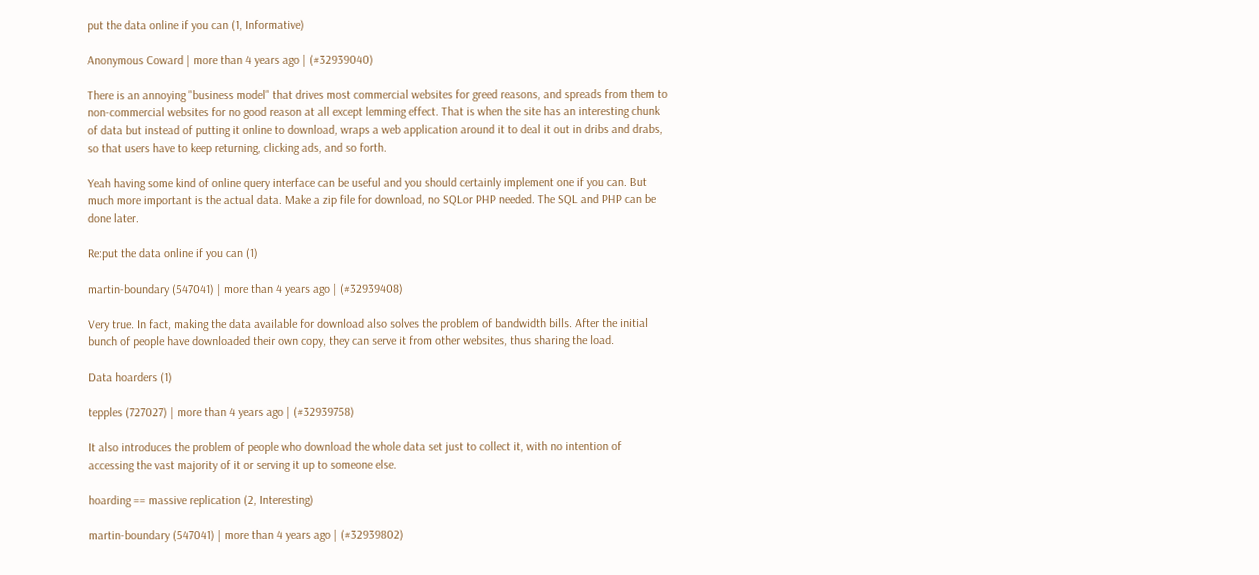put the data online if you can (1, Informative)

Anonymous Coward | more than 4 years ago | (#32939040)

There is an annoying "business model" that drives most commercial websites for greed reasons, and spreads from them to non-commercial websites for no good reason at all except lemming effect. That is when the site has an interesting chunk of data but instead of putting it online to download, wraps a web application around it to deal it out in dribs and drabs, so that users have to keep returning, clicking ads, and so forth.

Yeah having some kind of online query interface can be useful and you should certainly implement one if you can. But much more important is the actual data. Make a zip file for download, no SQLor PHP needed. The SQL and PHP can be done later.

Re:put the data online if you can (1)

martin-boundary (547041) | more than 4 years ago | (#32939408)

Very true. In fact, making the data available for download also solves the problem of bandwidth bills. After the initial bunch of people have downloaded their own copy, they can serve it from other websites, thus sharing the load.

Data hoarders (1)

tepples (727027) | more than 4 years ago | (#32939758)

It also introduces the problem of people who download the whole data set just to collect it, with no intention of accessing the vast majority of it or serving it up to someone else.

hoarding == massive replication (2, Interesting)

martin-boundary (547041) | more than 4 years ago | (#32939802)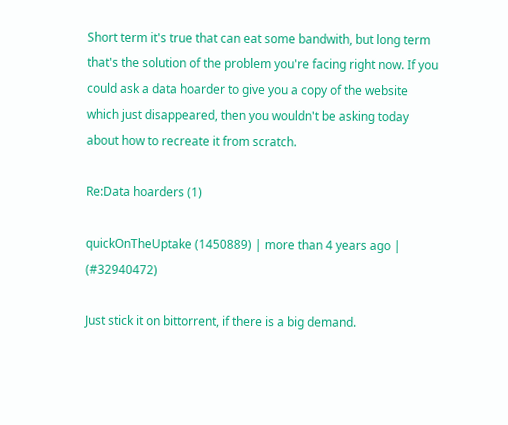Short term it's true that can eat some bandwith, but long term that's the solution of the problem you're facing right now. If you could ask a data hoarder to give you a copy of the website which just disappeared, then you wouldn't be asking today about how to recreate it from scratch.

Re:Data hoarders (1)

quickOnTheUptake (1450889) | more than 4 years ago | (#32940472)

Just stick it on bittorrent, if there is a big demand.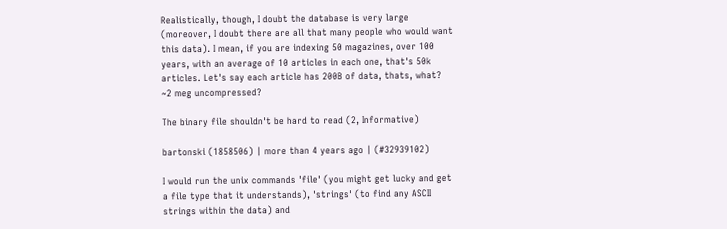Realistically, though, I doubt the database is very large (moreover, I doubt there are all that many people who would want this data). I mean, if you are indexing 50 magazines, over 100 years, with an average of 10 articles in each one, that's 50k articles. Let's say each article has 200B of data, thats, what? ~2 meg uncompressed?

The binary file shouldn't be hard to read (2, Informative)

bartonski (1858506) | more than 4 years ago | (#32939102)

I would run the unix commands 'file' (you might get lucky and get a file type that it understands), 'strings' (to find any ASCII strings within the data) and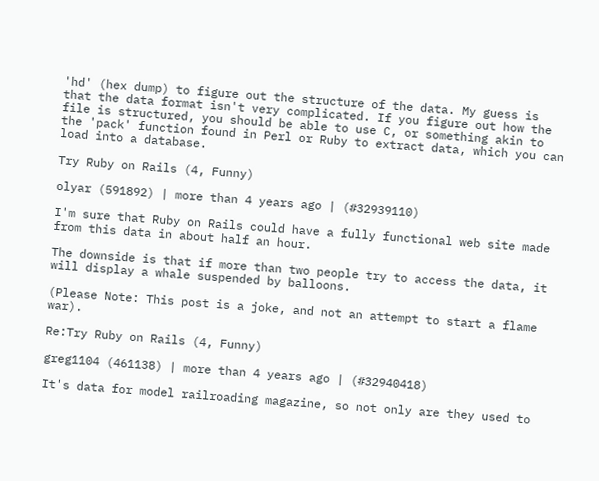'hd' (hex dump) to figure out the structure of the data. My guess is that the data format isn't very complicated. If you figure out how the file is structured, you should be able to use C, or something akin to the 'pack' function found in Perl or Ruby to extract data, which you can load into a database.

Try Ruby on Rails (4, Funny)

olyar (591892) | more than 4 years ago | (#32939110)

I'm sure that Ruby on Rails could have a fully functional web site made from this data in about half an hour.

The downside is that if more than two people try to access the data, it will display a whale suspended by balloons.

(Please Note: This post is a joke, and not an attempt to start a flame war).

Re:Try Ruby on Rails (4, Funny)

greg1104 (461138) | more than 4 years ago | (#32940418)

It's data for model railroading magazine, so not only are they used to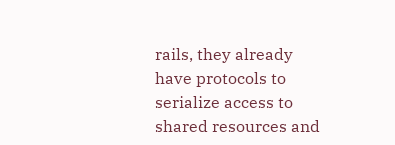rails, they already have protocols to serialize access to shared resources and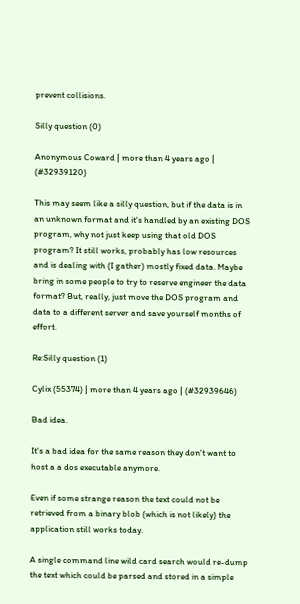prevent collisions.

Silly question (0)

Anonymous Coward | more than 4 years ago | (#32939120)

This may seem like a silly question, but if the data is in an unknown format and it's handled by an existing DOS program, why not just keep using that old DOS program? It still works, probably has low resources and is dealing with (I gather) mostly fixed data. Maybe bring in some people to try to reserve engineer the data format? But, really, just move the DOS program and data to a different server and save yourself months of effort.

Re:Silly question (1)

Cylix (55374) | more than 4 years ago | (#32939646)

Bad idea.

It's a bad idea for the same reason they don't want to host a a dos executable anymore.

Even if some strange reason the text could not be retrieved from a binary blob (which is not likely) the application still works today.

A single command line wild card search would re-dump the text which could be parsed and stored in a simple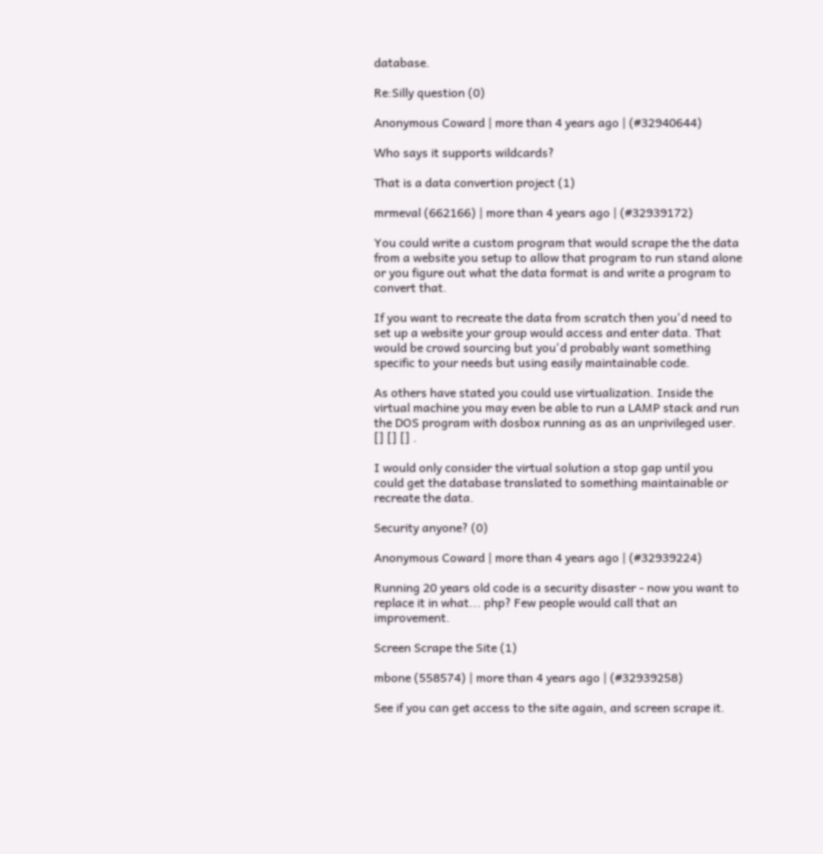database.

Re:Silly question (0)

Anonymous Coward | more than 4 years ago | (#32940644)

Who says it supports wildcards?

That is a data convertion project (1)

mrmeval (662166) | more than 4 years ago | (#32939172)

You could write a custom program that would scrape the the data from a website you setup to allow that program to run stand alone or you figure out what the data format is and write a program to convert that.

If you want to recreate the data from scratch then you'd need to set up a website your group would access and enter data. That would be crowd sourcing but you'd probably want something specific to your needs but using easily maintainable code.

As others have stated you could use virtualization. Inside the virtual machine you may even be able to run a LAMP stack and run the DOS program with dosbox running as as an unprivileged user. [] [] [] .

I would only consider the virtual solution a stop gap until you could get the database translated to something maintainable or recreate the data.

Security anyone? (0)

Anonymous Coward | more than 4 years ago | (#32939224)

Running 20 years old code is a security disaster - now you want to replace it in what... php? Few people would call that an improvement.

Screen Scrape the Site (1)

mbone (558574) | more than 4 years ago | (#32939258)

See if you can get access to the site again, and screen scrape it.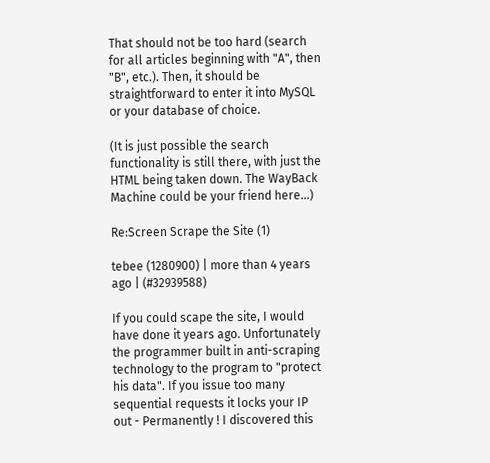That should not be too hard (search for all articles beginning with "A", then "B", etc.). Then, it should be straightforward to enter it into MySQL or your database of choice.

(It is just possible the search functionality is still there, with just the HTML being taken down. The WayBack Machine could be your friend here...)

Re:Screen Scrape the Site (1)

tebee (1280900) | more than 4 years ago | (#32939588)

If you could scape the site, I would have done it years ago. Unfortunately the programmer built in anti-scraping technology to the program to "protect his data". If you issue too many sequential requests it locks your IP out - Permanently ! I discovered this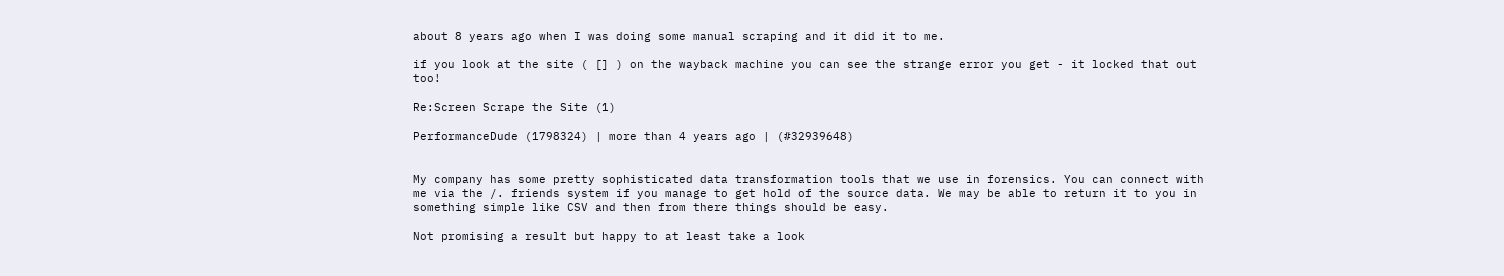about 8 years ago when I was doing some manual scraping and it did it to me.

if you look at the site ( [] ) on the wayback machine you can see the strange error you get - it locked that out too!

Re:Screen Scrape the Site (1)

PerformanceDude (1798324) | more than 4 years ago | (#32939648)


My company has some pretty sophisticated data transformation tools that we use in forensics. You can connect with me via the /. friends system if you manage to get hold of the source data. We may be able to return it to you in something simple like CSV and then from there things should be easy.

Not promising a result but happy to at least take a look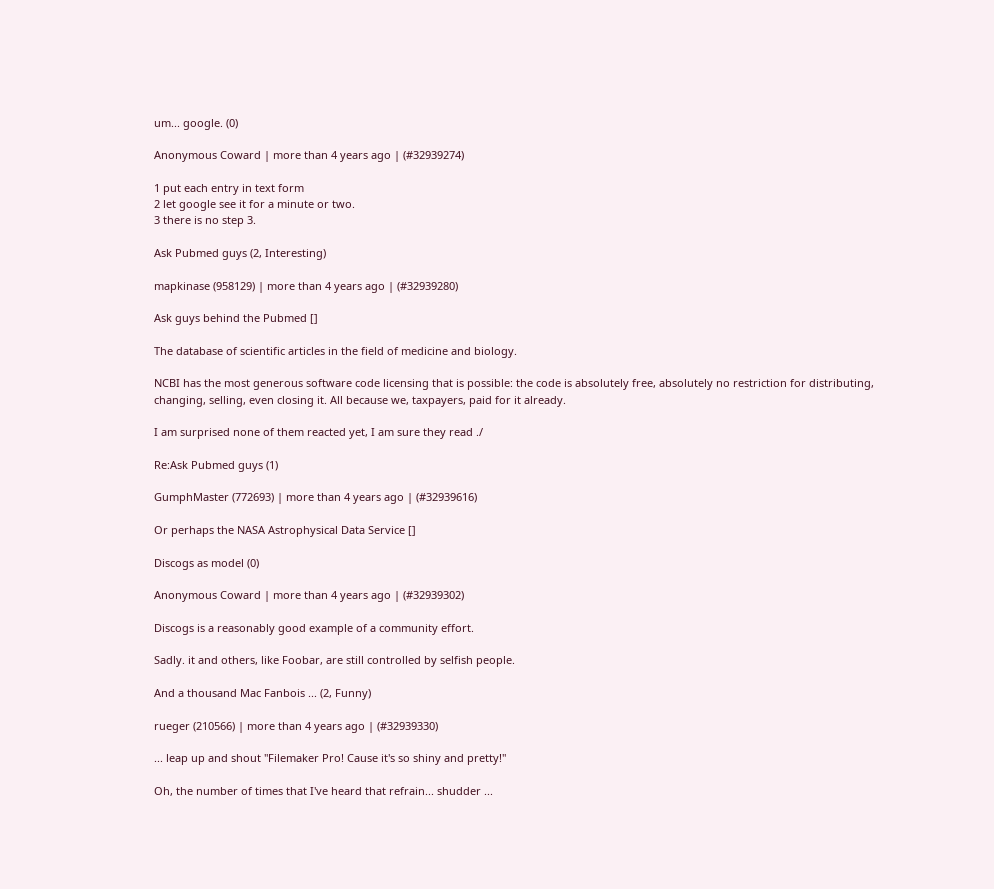um... google. (0)

Anonymous Coward | more than 4 years ago | (#32939274)

1 put each entry in text form
2 let google see it for a minute or two.
3 there is no step 3.

Ask Pubmed guys (2, Interesting)

mapkinase (958129) | more than 4 years ago | (#32939280)

Ask guys behind the Pubmed []

The database of scientific articles in the field of medicine and biology.

NCBI has the most generous software code licensing that is possible: the code is absolutely free, absolutely no restriction for distributing, changing, selling, even closing it. All because we, taxpayers, paid for it already.

I am surprised none of them reacted yet, I am sure they read ./

Re:Ask Pubmed guys (1)

GumphMaster (772693) | more than 4 years ago | (#32939616)

Or perhaps the NASA Astrophysical Data Service []

Discogs as model (0)

Anonymous Coward | more than 4 years ago | (#32939302)

Discogs is a reasonably good example of a community effort.

Sadly. it and others, like Foobar, are still controlled by selfish people.

And a thousand Mac Fanbois ... (2, Funny)

rueger (210566) | more than 4 years ago | (#32939330)

... leap up and shout "Filemaker Pro! Cause it's so shiny and pretty!"

Oh, the number of times that I've heard that refrain... shudder ...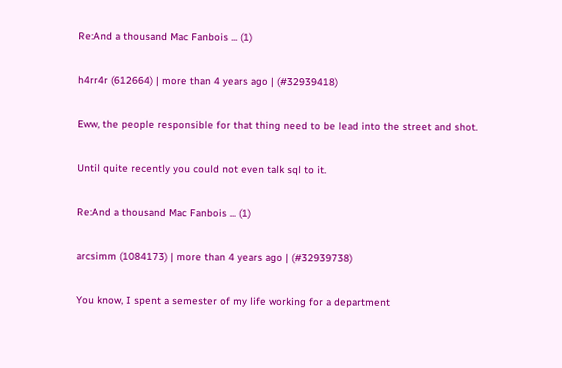Re:And a thousand Mac Fanbois ... (1)

h4rr4r (612664) | more than 4 years ago | (#32939418)

Eww, the people responsible for that thing need to be lead into the street and shot.

Until quite recently you could not even talk sql to it.

Re:And a thousand Mac Fanbois ... (1)

arcsimm (1084173) | more than 4 years ago | (#32939738)

You know, I spent a semester of my life working for a department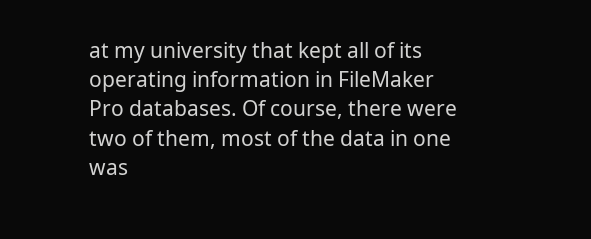at my university that kept all of its operating information in FileMaker Pro databases. Of course, there were two of them, most of the data in one was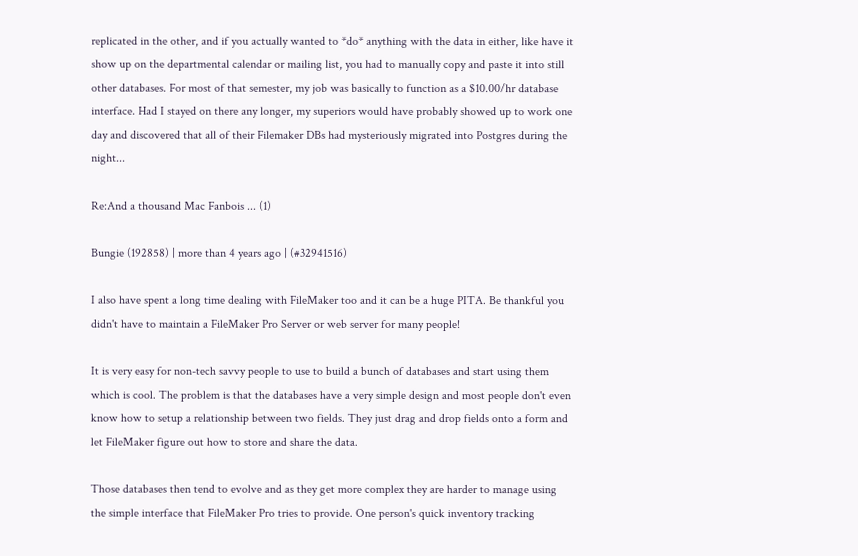replicated in the other, and if you actually wanted to *do* anything with the data in either, like have it show up on the departmental calendar or mailing list, you had to manually copy and paste it into still other databases. For most of that semester, my job was basically to function as a $10.00/hr database interface. Had I stayed on there any longer, my superiors would have probably showed up to work one day and discovered that all of their Filemaker DBs had mysteriously migrated into Postgres during the night...

Re:And a thousand Mac Fanbois ... (1)

Bungie (192858) | more than 4 years ago | (#32941516)

I also have spent a long time dealing with FileMaker too and it can be a huge PITA. Be thankful you didn't have to maintain a FileMaker Pro Server or web server for many people!

It is very easy for non-tech savvy people to use to build a bunch of databases and start using them which is cool. The problem is that the databases have a very simple design and most people don't even know how to setup a relationship between two fields. They just drag and drop fields onto a form and let FileMaker figure out how to store and share the data.

Those databases then tend to evolve and as they get more complex they are harder to manage using the simple interface that FileMaker Pro tries to provide. One person's quick inventory tracking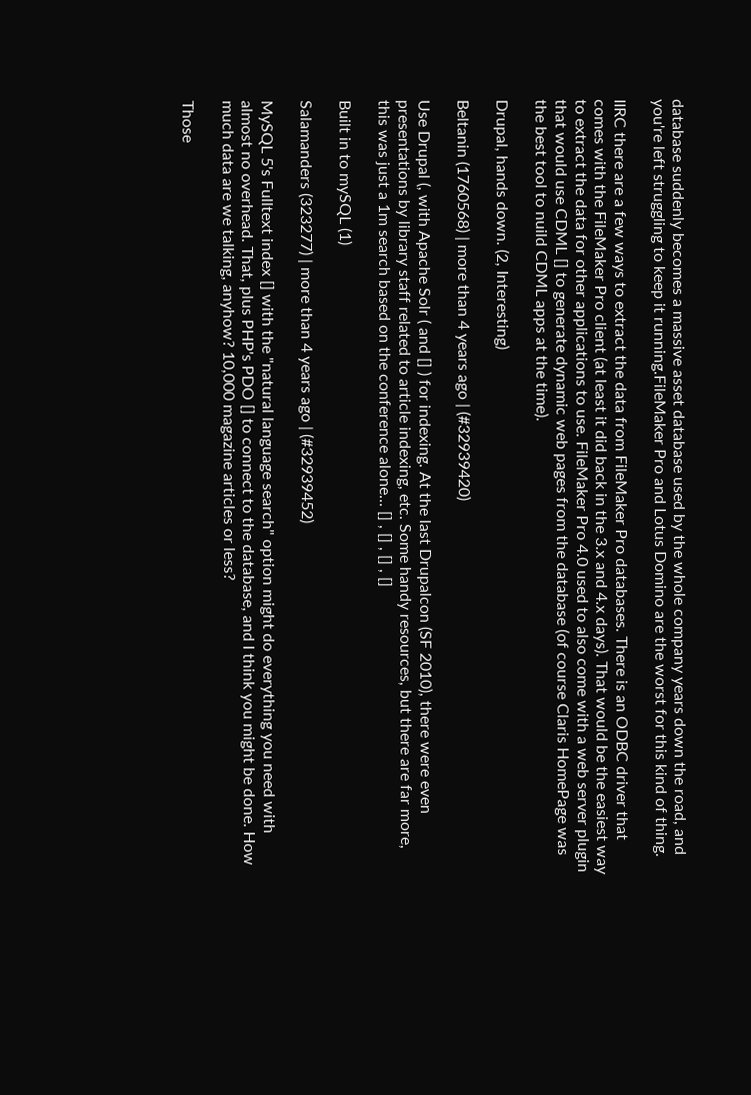database suddenly becomes a massive asset database used by the whole company years down the road, and you're left struggling to keep it running.FileMaker Pro and Lotus Domino are the worst for this kind of thing.

IIRC there are a few ways to extract the data from FileMaker Pro databases. There is an ODBC driver that comes with the FileMaker Pro client (at least it did back in the 3.x and 4.x days). That would be the easiest way to extract the data for other applications to use. FileMaker Pro 4.0 used to also come with a web server plugin that would use CDML [] to generate dynamic web pages from the database (of course Claris HomePage was the best tool to nuild CDML apps at the time).

Drupal, hands down. (2, Interesting)

Beltanin (1760568) | more than 4 years ago | (#32939420)

Use Drupal (, with Apache Solr ( and [] ) for indexing. At the last Drupalcon (SF 2010), there were even presentations by library staff related to article indexing, etc. Some handy resources, but there are far more, this was just a 1m search based on the conference alone... [] , [] , [] , []

Built in to mySQL (1)

Salamanders (323277) | more than 4 years ago | (#32939452)

MySQL 5's Fulltext index [] with the "natural language search" option might do everything you need with almost no overhead. That, plus PHP's PDO [] to connect to the database, and I think you might be done. How much data are we talking, anyhow? 10,000 magazine articles or less?

Those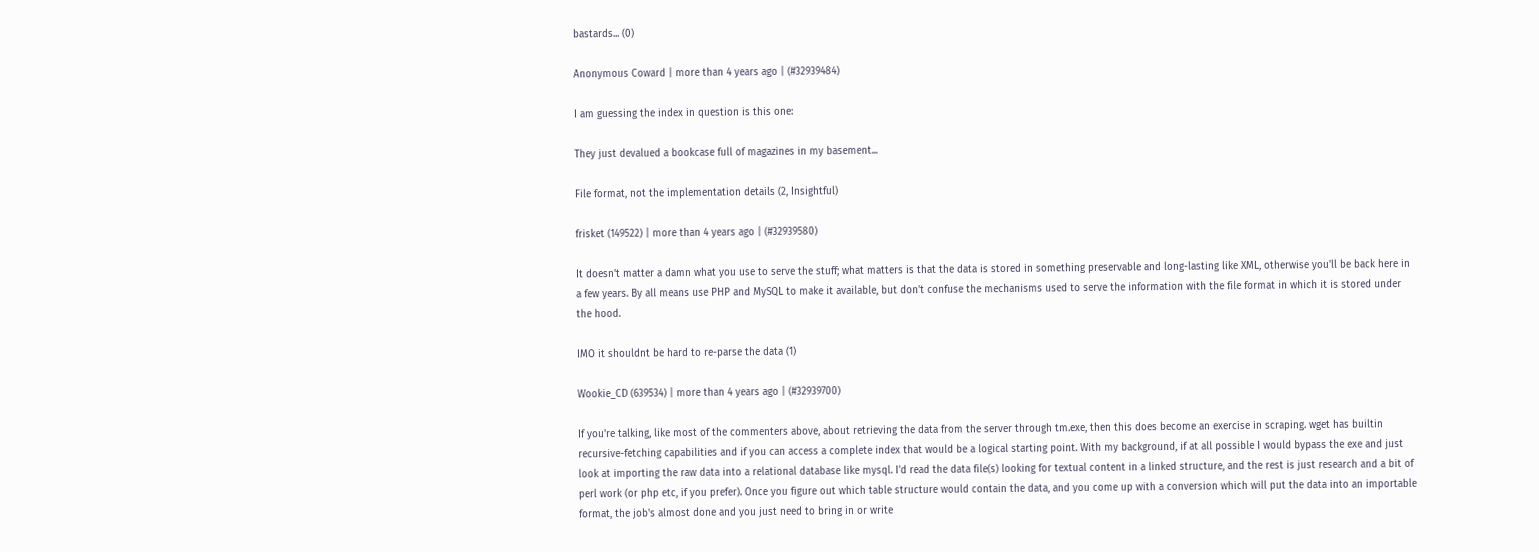bastards... (0)

Anonymous Coward | more than 4 years ago | (#32939484)

I am guessing the index in question is this one:

They just devalued a bookcase full of magazines in my basement...

File format, not the implementation details (2, Insightful)

frisket (149522) | more than 4 years ago | (#32939580)

It doesn't matter a damn what you use to serve the stuff; what matters is that the data is stored in something preservable and long-lasting like XML, otherwise you'll be back here in a few years. By all means use PHP and MySQL to make it available, but don't confuse the mechanisms used to serve the information with the file format in which it is stored under the hood.

IMO it shouldnt be hard to re-parse the data (1)

Wookie_CD (639534) | more than 4 years ago | (#32939700)

If you're talking, like most of the commenters above, about retrieving the data from the server through tm.exe, then this does become an exercise in scraping. wget has builtin recursive-fetching capabilities and if you can access a complete index that would be a logical starting point. With my background, if at all possible I would bypass the exe and just look at importing the raw data into a relational database like mysql. I'd read the data file(s) looking for textual content in a linked structure, and the rest is just research and a bit of perl work (or php etc, if you prefer). Once you figure out which table structure would contain the data, and you come up with a conversion which will put the data into an importable format, the job's almost done and you just need to bring in or write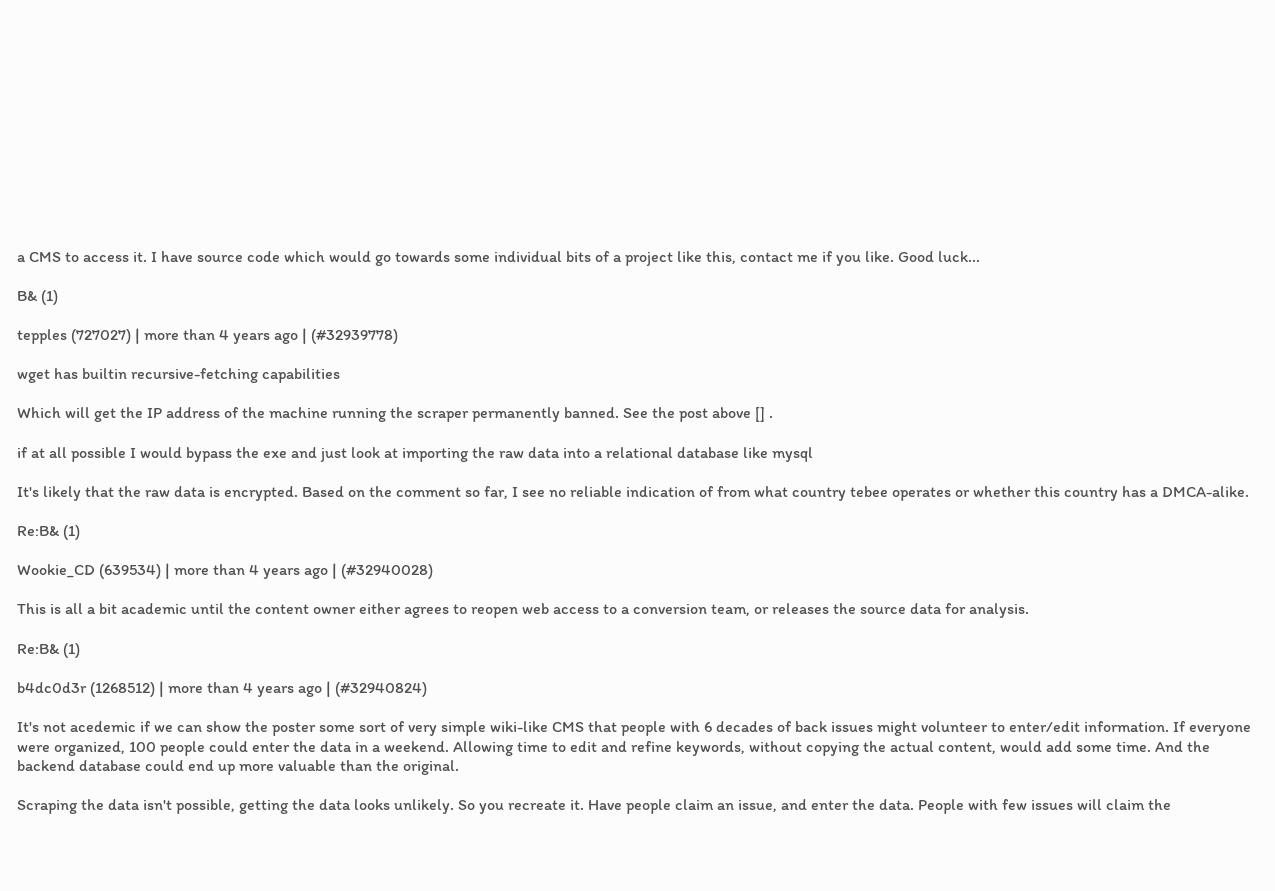a CMS to access it. I have source code which would go towards some individual bits of a project like this, contact me if you like. Good luck...

B& (1)

tepples (727027) | more than 4 years ago | (#32939778)

wget has builtin recursive-fetching capabilities

Which will get the IP address of the machine running the scraper permanently banned. See the post above [] .

if at all possible I would bypass the exe and just look at importing the raw data into a relational database like mysql

It's likely that the raw data is encrypted. Based on the comment so far, I see no reliable indication of from what country tebee operates or whether this country has a DMCA-alike.

Re:B& (1)

Wookie_CD (639534) | more than 4 years ago | (#32940028)

This is all a bit academic until the content owner either agrees to reopen web access to a conversion team, or releases the source data for analysis.

Re:B& (1)

b4dc0d3r (1268512) | more than 4 years ago | (#32940824)

It's not acedemic if we can show the poster some sort of very simple wiki-like CMS that people with 6 decades of back issues might volunteer to enter/edit information. If everyone were organized, 100 people could enter the data in a weekend. Allowing time to edit and refine keywords, without copying the actual content, would add some time. And the backend database could end up more valuable than the original.

Scraping the data isn't possible, getting the data looks unlikely. So you recreate it. Have people claim an issue, and enter the data. People with few issues will claim the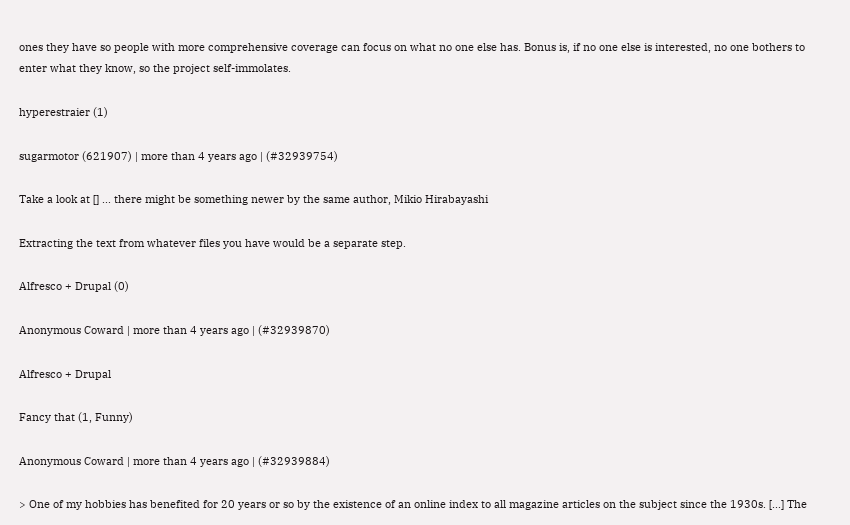ones they have so people with more comprehensive coverage can focus on what no one else has. Bonus is, if no one else is interested, no one bothers to enter what they know, so the project self-immolates.

hyperestraier (1)

sugarmotor (621907) | more than 4 years ago | (#32939754)

Take a look at [] ... there might be something newer by the same author, Mikio Hirabayashi

Extracting the text from whatever files you have would be a separate step.

Alfresco + Drupal (0)

Anonymous Coward | more than 4 years ago | (#32939870)

Alfresco + Drupal

Fancy that (1, Funny)

Anonymous Coward | more than 4 years ago | (#32939884)

> One of my hobbies has benefited for 20 years or so by the existence of an online index to all magazine articles on the subject since the 1930s. [...] The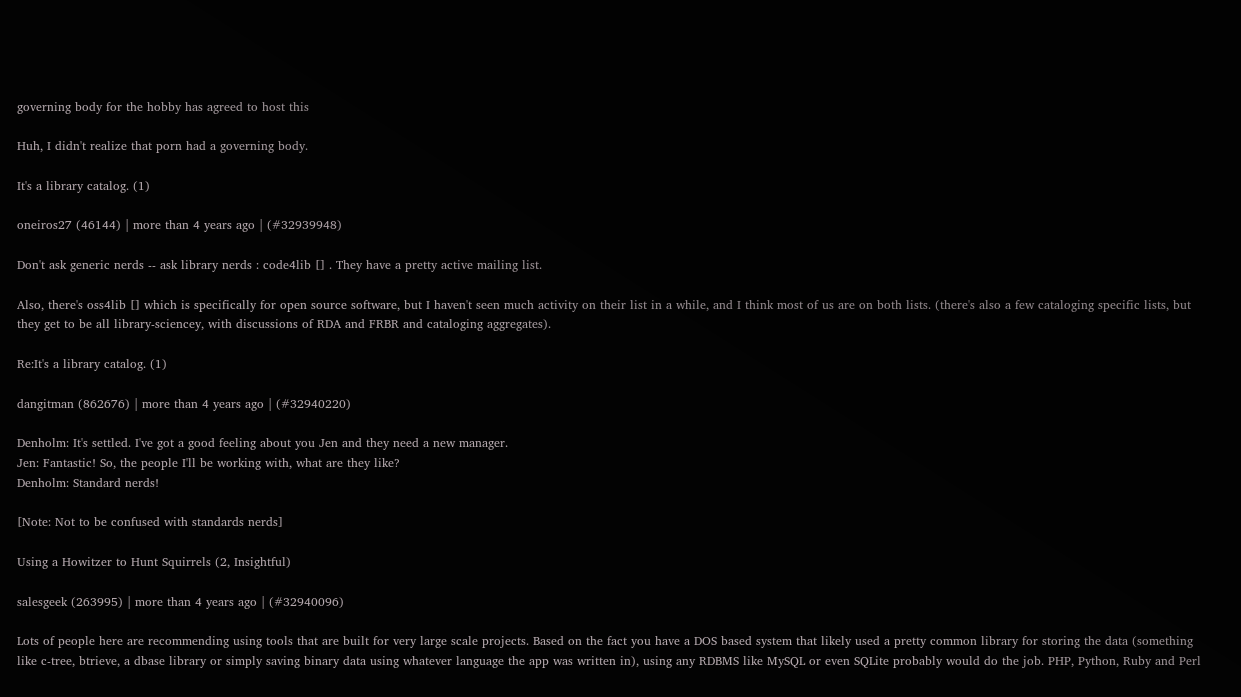governing body for the hobby has agreed to host this

Huh, I didn't realize that porn had a governing body.

It's a library catalog. (1)

oneiros27 (46144) | more than 4 years ago | (#32939948)

Don't ask generic nerds -- ask library nerds : code4lib [] . They have a pretty active mailing list.

Also, there's oss4lib [] which is specifically for open source software, but I haven't seen much activity on their list in a while, and I think most of us are on both lists. (there's also a few cataloging specific lists, but they get to be all library-sciencey, with discussions of RDA and FRBR and cataloging aggregates).

Re:It's a library catalog. (1)

dangitman (862676) | more than 4 years ago | (#32940220)

Denholm: It's settled. I've got a good feeling about you Jen and they need a new manager.
Jen: Fantastic! So, the people I'll be working with, what are they like?
Denholm: Standard nerds!

[Note: Not to be confused with standards nerds]

Using a Howitzer to Hunt Squirrels (2, Insightful)

salesgeek (263995) | more than 4 years ago | (#32940096)

Lots of people here are recommending using tools that are built for very large scale projects. Based on the fact you have a DOS based system that likely used a pretty common library for storing the data (something like c-tree, btrieve, a dbase library or simply saving binary data using whatever language the app was written in), using any RDBMS like MySQL or even SQLite probably would do the job. PHP, Python, Ruby and Perl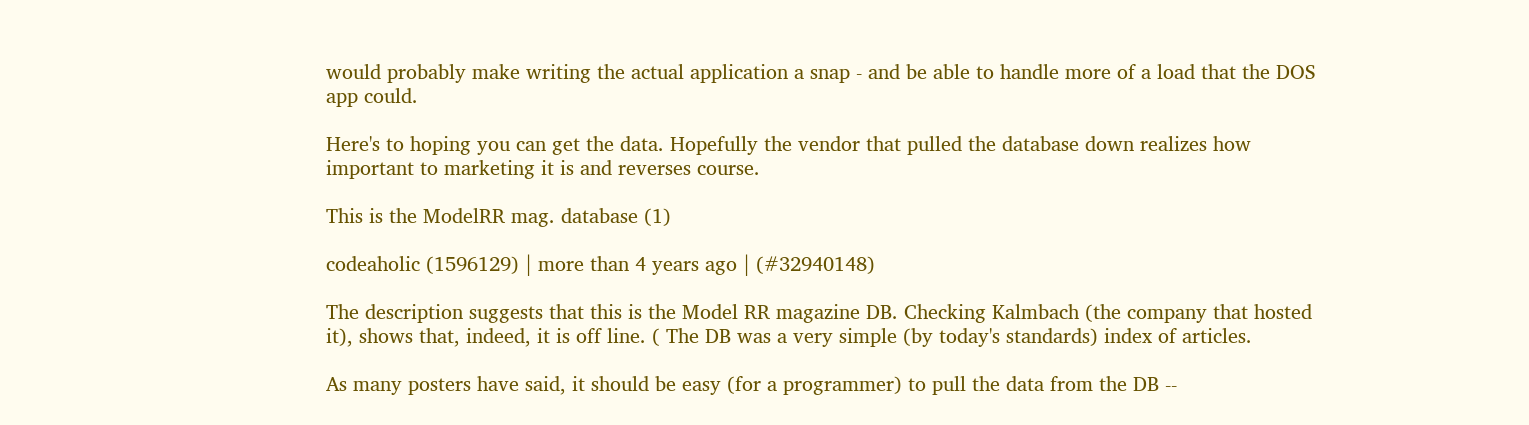would probably make writing the actual application a snap - and be able to handle more of a load that the DOS app could.

Here's to hoping you can get the data. Hopefully the vendor that pulled the database down realizes how important to marketing it is and reverses course.

This is the ModelRR mag. database (1)

codeaholic (1596129) | more than 4 years ago | (#32940148)

The description suggests that this is the Model RR magazine DB. Checking Kalmbach (the company that hosted it), shows that, indeed, it is off line. ( The DB was a very simple (by today's standards) index of articles.

As many posters have said, it should be easy (for a programmer) to pull the data from the DB --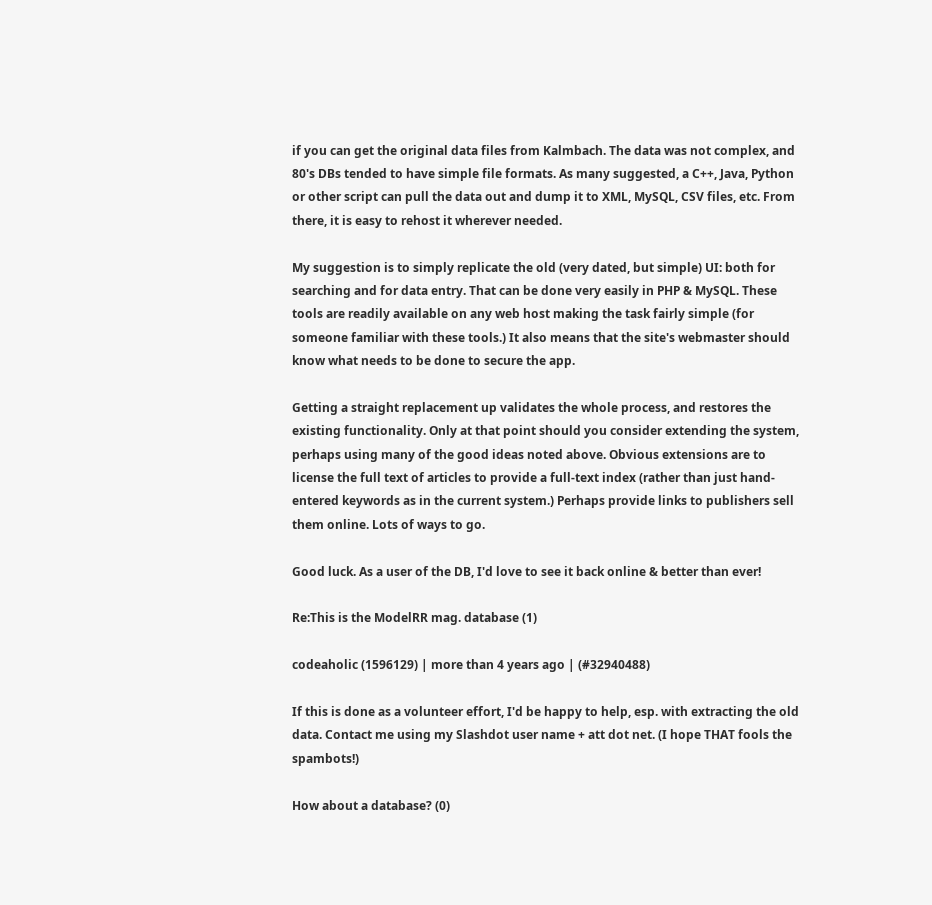if you can get the original data files from Kalmbach. The data was not complex, and 80's DBs tended to have simple file formats. As many suggested, a C++, Java, Python or other script can pull the data out and dump it to XML, MySQL, CSV files, etc. From there, it is easy to rehost it wherever needed.

My suggestion is to simply replicate the old (very dated, but simple) UI: both for searching and for data entry. That can be done very easily in PHP & MySQL. These tools are readily available on any web host making the task fairly simple (for someone familiar with these tools.) It also means that the site's webmaster should know what needs to be done to secure the app.

Getting a straight replacement up validates the whole process, and restores the existing functionality. Only at that point should you consider extending the system, perhaps using many of the good ideas noted above. Obvious extensions are to license the full text of articles to provide a full-text index (rather than just hand-entered keywords as in the current system.) Perhaps provide links to publishers sell them online. Lots of ways to go.

Good luck. As a user of the DB, I'd love to see it back online & better than ever!

Re:This is the ModelRR mag. database (1)

codeaholic (1596129) | more than 4 years ago | (#32940488)

If this is done as a volunteer effort, I'd be happy to help, esp. with extracting the old data. Contact me using my Slashdot user name + att dot net. (I hope THAT fools the spambots!)

How about a database? (0)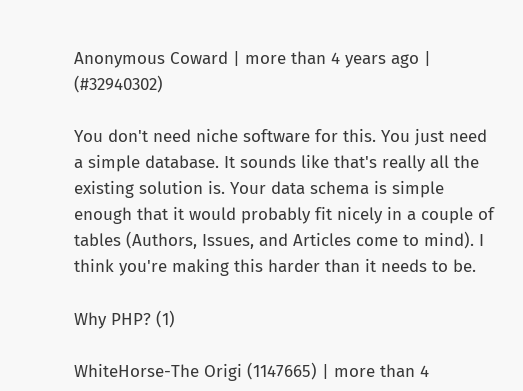Anonymous Coward | more than 4 years ago | (#32940302)

You don't need niche software for this. You just need a simple database. It sounds like that's really all the existing solution is. Your data schema is simple enough that it would probably fit nicely in a couple of tables (Authors, Issues, and Articles come to mind). I think you're making this harder than it needs to be.

Why PHP? (1)

WhiteHorse-The Origi (1147665) | more than 4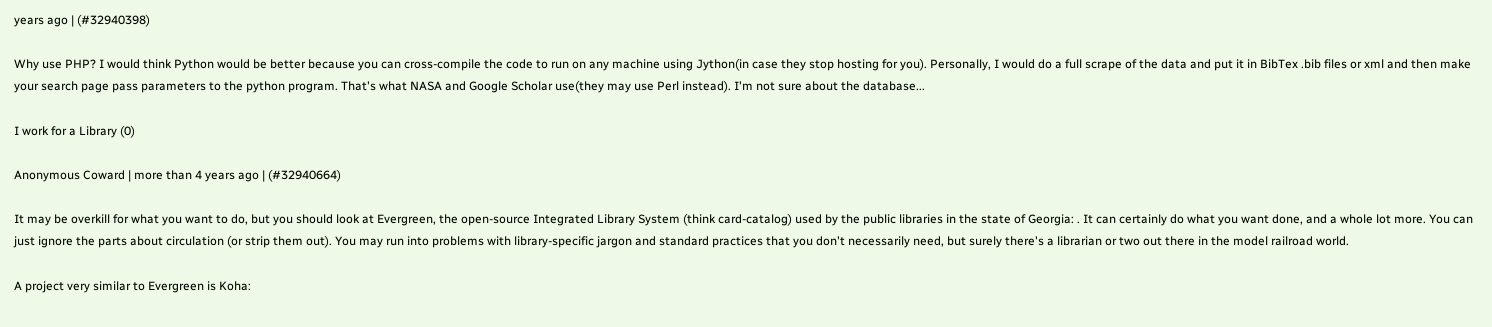years ago | (#32940398)

Why use PHP? I would think Python would be better because you can cross-compile the code to run on any machine using Jython(in case they stop hosting for you). Personally, I would do a full scrape of the data and put it in BibTex .bib files or xml and then make your search page pass parameters to the python program. That's what NASA and Google Scholar use(they may use Perl instead). I'm not sure about the database...

I work for a Library (0)

Anonymous Coward | more than 4 years ago | (#32940664)

It may be overkill for what you want to do, but you should look at Evergreen, the open-source Integrated Library System (think card-catalog) used by the public libraries in the state of Georgia: . It can certainly do what you want done, and a whole lot more. You can just ignore the parts about circulation (or strip them out). You may run into problems with library-specific jargon and standard practices that you don't necessarily need, but surely there's a librarian or two out there in the model railroad world.

A project very similar to Evergreen is Koha: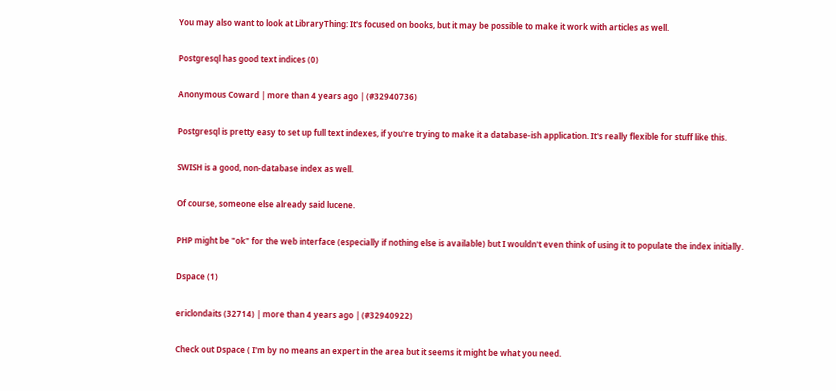You may also want to look at LibraryThing: It's focused on books, but it may be possible to make it work with articles as well.

Postgresql has good text indices (0)

Anonymous Coward | more than 4 years ago | (#32940736)

Postgresql is pretty easy to set up full text indexes, if you're trying to make it a database-ish application. It's really flexible for stuff like this.

SWISH is a good, non-database index as well.

Of course, someone else already said lucene.

PHP might be "ok" for the web interface (especially if nothing else is available) but I wouldn't even think of using it to populate the index initially.

Dspace (1)

ericlondaits (32714) | more than 4 years ago | (#32940922)

Check out Dspace ( I'm by no means an expert in the area but it seems it might be what you need.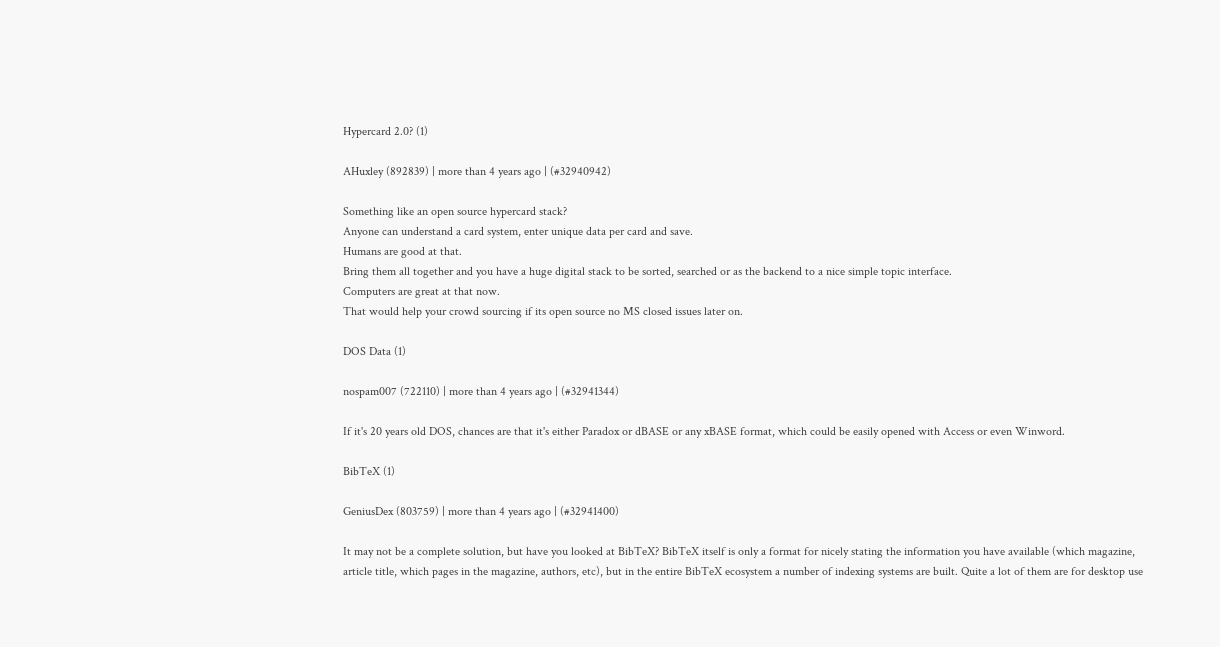Hypercard 2.0? (1)

AHuxley (892839) | more than 4 years ago | (#32940942)

Something like an open source hypercard stack?
Anyone can understand a card system, enter unique data per card and save.
Humans are good at that.
Bring them all together and you have a huge digital stack to be sorted, searched or as the backend to a nice simple topic interface.
Computers are great at that now.
That would help your crowd sourcing if its open source no MS closed issues later on.

DOS Data (1)

nospam007 (722110) | more than 4 years ago | (#32941344)

If it's 20 years old DOS, chances are that it's either Paradox or dBASE or any xBASE format, which could be easily opened with Access or even Winword.

BibTeX (1)

GeniusDex (803759) | more than 4 years ago | (#32941400)

It may not be a complete solution, but have you looked at BibTeX? BibTeX itself is only a format for nicely stating the information you have available (which magazine, article title, which pages in the magazine, authors, etc), but in the entire BibTeX ecosystem a number of indexing systems are built. Quite a lot of them are for desktop use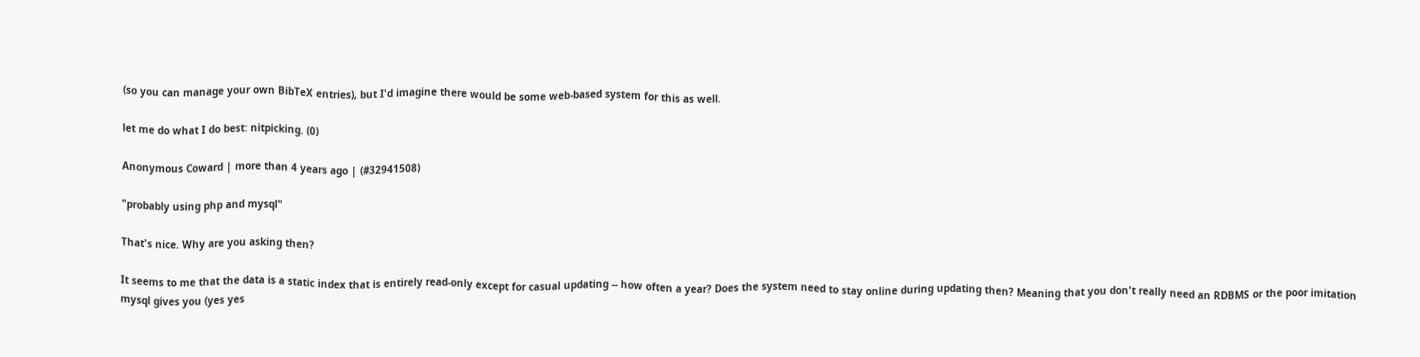(so you can manage your own BibTeX entries), but I'd imagine there would be some web-based system for this as well.

let me do what I do best: nitpicking. (0)

Anonymous Coward | more than 4 years ago | (#32941508)

"probably using php and mysql"

That's nice. Why are you asking then?

It seems to me that the data is a static index that is entirely read-only except for casual updating -- how often a year? Does the system need to stay online during updating then? Meaning that you don't really need an RDBMS or the poor imitation mysql gives you (yes yes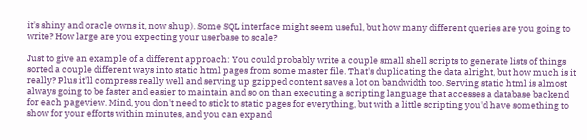it's shiny and oracle owns it, now shup). Some SQL interface might seem useful, but how many different queries are you going to write? How large are you expecting your userbase to scale?

Just to give an example of a different approach: You could probably write a couple small shell scripts to generate lists of things sorted a couple different ways into static html pages from some master file. That's duplicating the data alright, but how much is it really? Plus it'll compress really well and serving up gzipped content saves a lot on bandwidth too. Serving static html is almost always going to be faster and easier to maintain and so on than executing a scripting language that accesses a database backend for each pageview. Mind, you don't need to stick to static pages for everything, but with a little scripting you'd have something to show for your efforts within minutes, and you can expand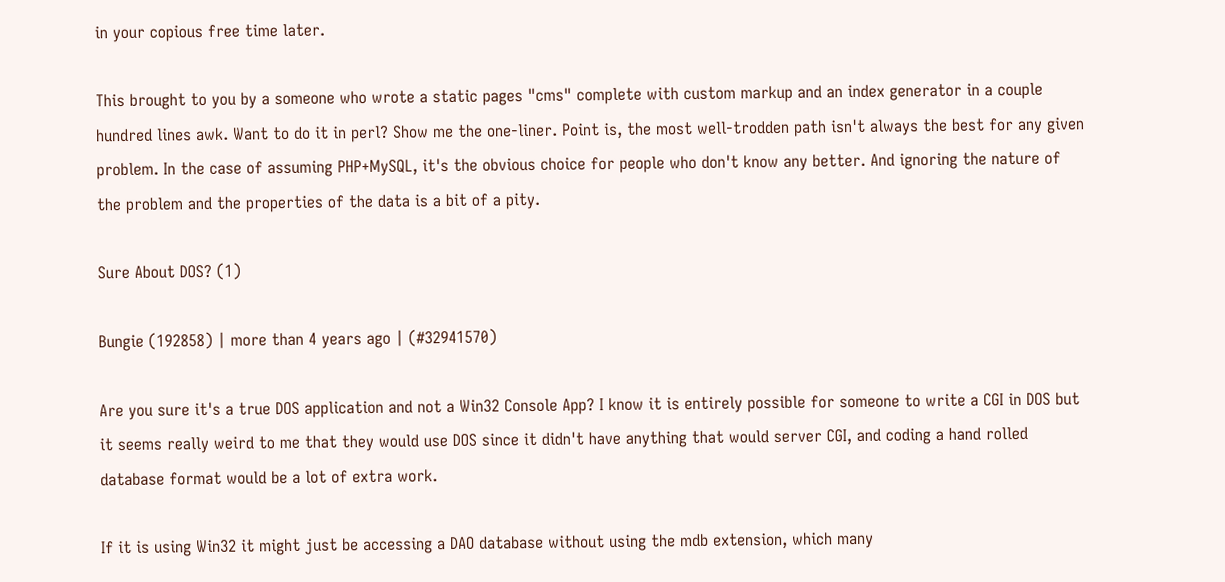in your copious free time later.

This brought to you by a someone who wrote a static pages "cms" complete with custom markup and an index generator in a couple hundred lines awk. Want to do it in perl? Show me the one-liner. Point is, the most well-trodden path isn't always the best for any given problem. In the case of assuming PHP+MySQL, it's the obvious choice for people who don't know any better. And ignoring the nature of the problem and the properties of the data is a bit of a pity.

Sure About DOS? (1)

Bungie (192858) | more than 4 years ago | (#32941570)

Are you sure it's a true DOS application and not a Win32 Console App? I know it is entirely possible for someone to write a CGI in DOS but it seems really weird to me that they would use DOS since it didn't have anything that would server CGI, and coding a hand rolled database format would be a lot of extra work.

If it is using Win32 it might just be accessing a DAO database without using the mdb extension, which many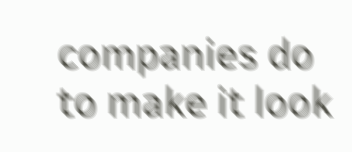companies do to make it look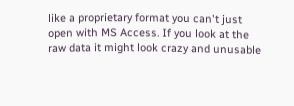like a proprietary format you can't just open with MS Access. If you look at the raw data it might look crazy and unusable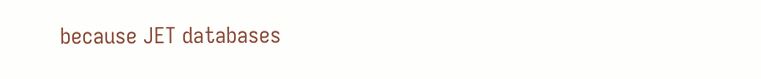because JET databases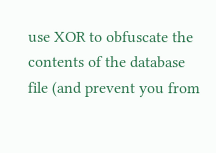use XOR to obfuscate the contents of the database file (and prevent you from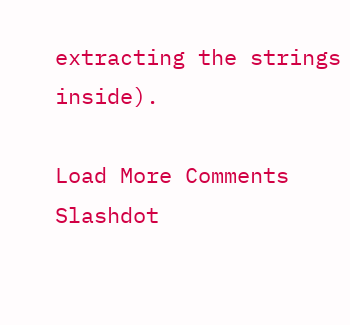extracting the strings inside).

Load More Comments
Slashdot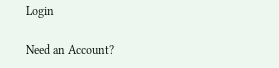Login

Need an Account?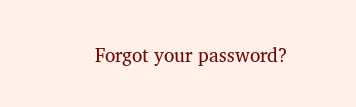Forgot your password?